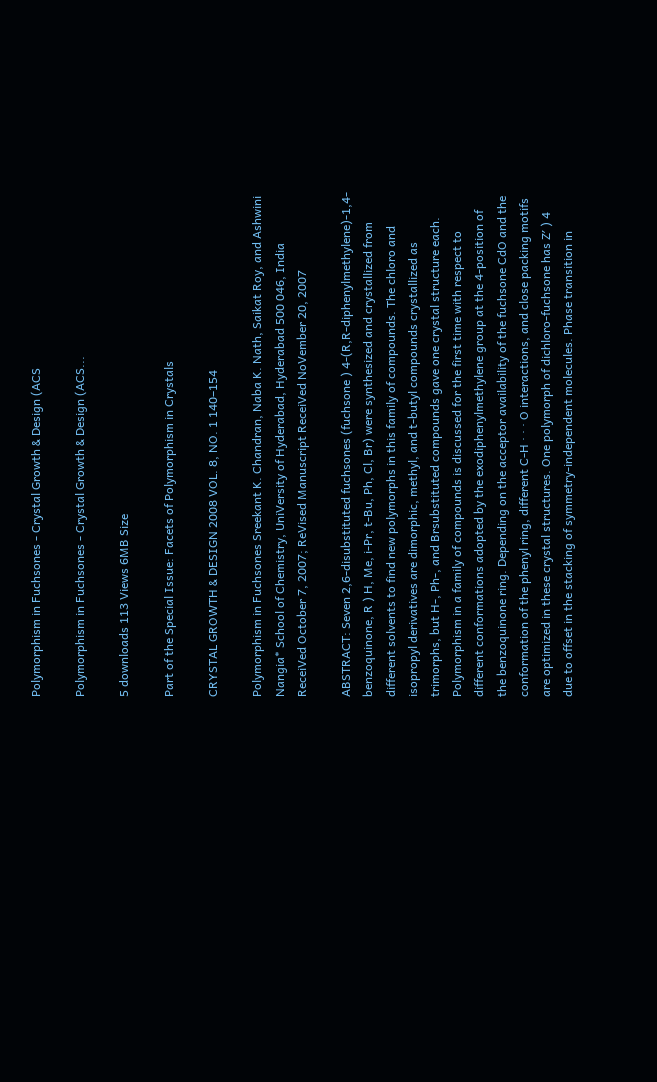Polymorphism in Fuchsones - Crystal Growth & Design (ACS

Polymorphism in Fuchsones - Crystal Growth & Design (ACS...

5 downloads 113 Views 6MB Size

Part of the Special Issue: Facets of Polymorphism in Crystals

CRYSTAL GROWTH & DESIGN 2008 VOL. 8, NO. 1 140–154

Polymorphism in Fuchsones Sreekant K. Chandran, Naba K. Nath, Saikat Roy, and Ashwini Nangia* School of Chemistry, UniVersity of Hyderabad, Hyderabad 500 046, India ReceiVed October 7, 2007; ReVised Manuscript ReceiVed NoVember 20, 2007

ABSTRACT: Seven 2,6-disubstituted fuchsones (fuchsone ) 4-(R,R-diphenylmethylene)-1,4-benzoquinone, R ) H, Me, i-Pr, t-Bu, Ph, Cl, Br) were synthesized and crystallized from different solvents to find new polymorphs in this family of compounds. The chloro and isopropyl derivatives are dimorphic, methyl, and t-butyl compounds crystallized as trimorphs, but H-, Ph-, and Brsubstituted compounds gave one crystal structure each. Polymorphism in a family of compounds is discussed for the first time with respect to different conformations adopted by the exodiphenylmethylene group at the 4-position of the benzoquinone ring. Depending on the acceptor availability of the fuchsone CdO and the conformation of the phenyl ring, different C-H · · · O interactions, and close packing motifs are optimized in these crystal structures. One polymorph of dichloro-fuchsone has Z′ ) 4 due to offset in the stacking of symmetry-independent molecules. Phase transition in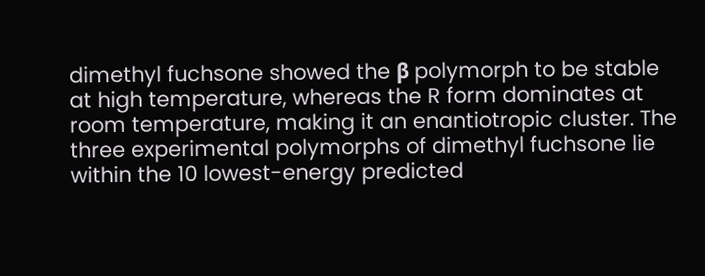dimethyl fuchsone showed the β polymorph to be stable at high temperature, whereas the R form dominates at room temperature, making it an enantiotropic cluster. The three experimental polymorphs of dimethyl fuchsone lie within the 10 lowest-energy predicted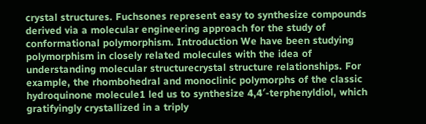crystal structures. Fuchsones represent easy to synthesize compounds derived via a molecular engineering approach for the study of conformational polymorphism. Introduction We have been studying polymorphism in closely related molecules with the idea of understanding molecular structurecrystal structure relationships. For example, the rhombohedral and monoclinic polymorphs of the classic hydroquinone molecule1 led us to synthesize 4,4′-terphenyldiol, which gratifyingly crystallized in a triply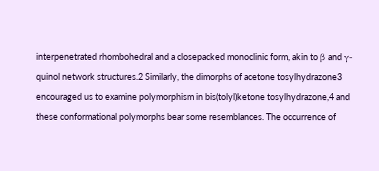interpenetrated rhombohedral and a closepacked monoclinic form, akin to β and γ-quinol network structures.2 Similarly, the dimorphs of acetone tosylhydrazone3 encouraged us to examine polymorphism in bis(tolyl)ketone tosylhydrazone,4 and these conformational polymorphs bear some resemblances. The occurrence of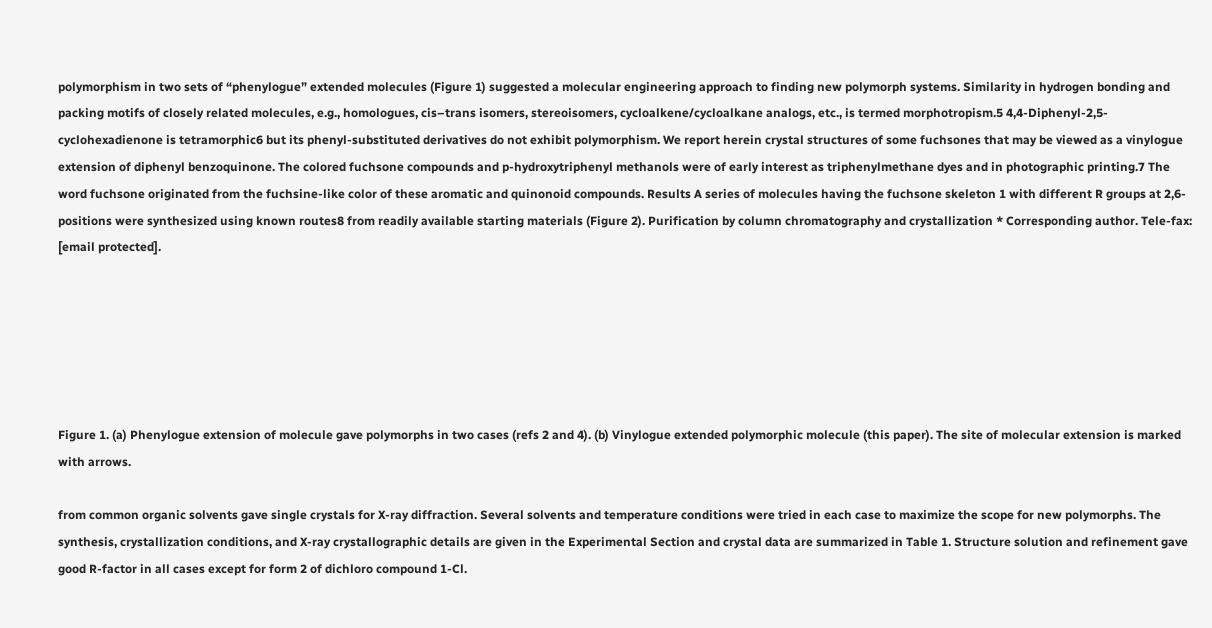polymorphism in two sets of “phenylogue” extended molecules (Figure 1) suggested a molecular engineering approach to finding new polymorph systems. Similarity in hydrogen bonding and packing motifs of closely related molecules, e.g., homologues, cis–trans isomers, stereoisomers, cycloalkene/cycloalkane analogs, etc., is termed morphotropism.5 4,4-Diphenyl-2,5-cyclohexadienone is tetramorphic6 but its phenyl-substituted derivatives do not exhibit polymorphism. We report herein crystal structures of some fuchsones that may be viewed as a vinylogue extension of diphenyl benzoquinone. The colored fuchsone compounds and p-hydroxytriphenyl methanols were of early interest as triphenylmethane dyes and in photographic printing.7 The word fuchsone originated from the fuchsine-like color of these aromatic and quinonoid compounds. Results A series of molecules having the fuchsone skeleton 1 with different R groups at 2,6-positions were synthesized using known routes8 from readily available starting materials (Figure 2). Purification by column chromatography and crystallization * Corresponding author. Tele-fax: [email protected].






Figure 1. (a) Phenylogue extension of molecule gave polymorphs in two cases (refs 2 and 4). (b) Vinylogue extended polymorphic molecule (this paper). The site of molecular extension is marked with arrows.

from common organic solvents gave single crystals for X-ray diffraction. Several solvents and temperature conditions were tried in each case to maximize the scope for new polymorphs. The synthesis, crystallization conditions, and X-ray crystallographic details are given in the Experimental Section and crystal data are summarized in Table 1. Structure solution and refinement gave good R-factor in all cases except for form 2 of dichloro compound 1-Cl.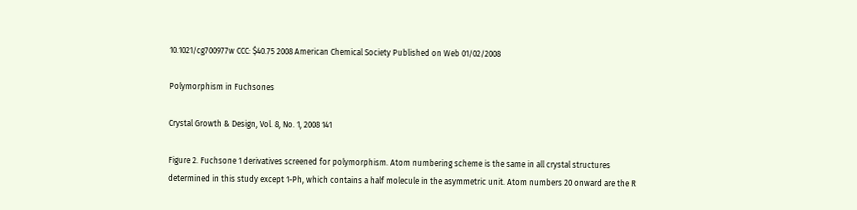10.1021/cg700977w CCC: $40.75 2008 American Chemical Society Published on Web 01/02/2008

Polymorphism in Fuchsones

Crystal Growth & Design, Vol. 8, No. 1, 2008 141

Figure 2. Fuchsone 1 derivatives screened for polymorphism. Atom numbering scheme is the same in all crystal structures determined in this study except 1-Ph, which contains a half molecule in the asymmetric unit. Atom numbers 20 onward are the R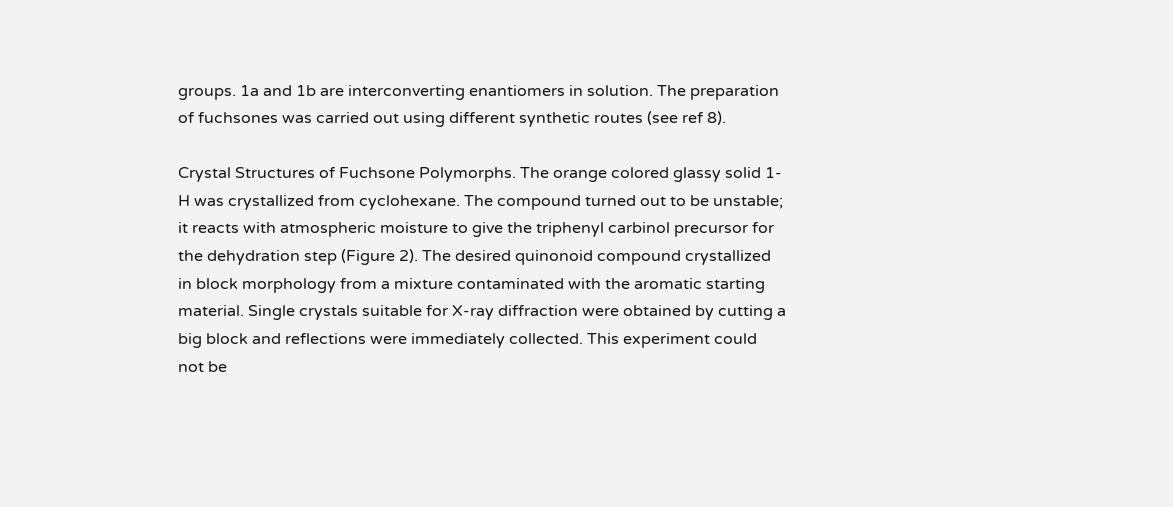groups. 1a and 1b are interconverting enantiomers in solution. The preparation of fuchsones was carried out using different synthetic routes (see ref 8).

Crystal Structures of Fuchsone Polymorphs. The orange colored glassy solid 1-H was crystallized from cyclohexane. The compound turned out to be unstable; it reacts with atmospheric moisture to give the triphenyl carbinol precursor for the dehydration step (Figure 2). The desired quinonoid compound crystallized in block morphology from a mixture contaminated with the aromatic starting material. Single crystals suitable for X-ray diffraction were obtained by cutting a big block and reflections were immediately collected. This experiment could not be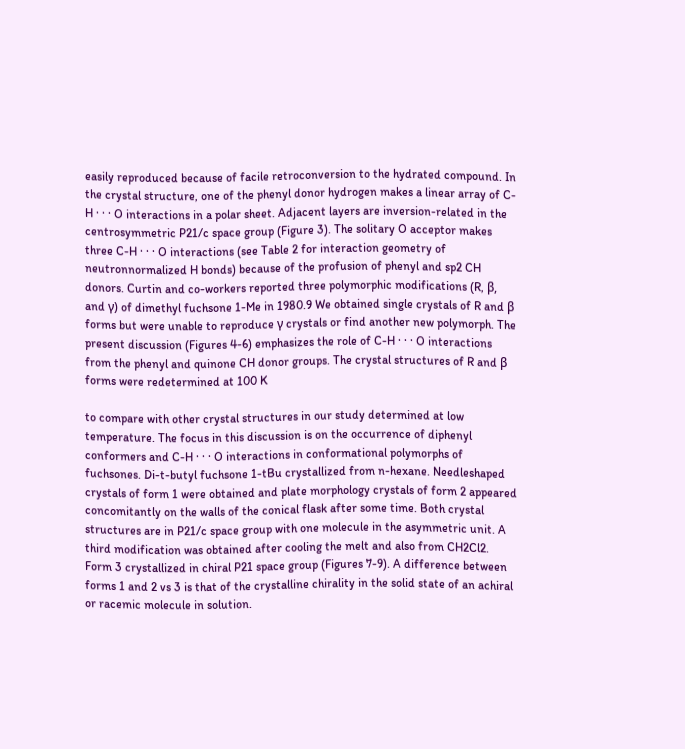easily reproduced because of facile retroconversion to the hydrated compound. In the crystal structure, one of the phenyl donor hydrogen makes a linear array of C-H · · · O interactions in a polar sheet. Adjacent layers are inversion-related in the centrosymmetric P21/c space group (Figure 3). The solitary O acceptor makes three C-H · · · O interactions (see Table 2 for interaction geometry of neutronnormalized H bonds) because of the profusion of phenyl and sp2 CH donors. Curtin and co-workers reported three polymorphic modifications (R, β, and γ) of dimethyl fuchsone 1-Me in 1980.9 We obtained single crystals of R and β forms but were unable to reproduce γ crystals or find another new polymorph. The present discussion (Figures 4-6) emphasizes the role of C-H · · · O interactions from the phenyl and quinone CH donor groups. The crystal structures of R and β forms were redetermined at 100 K

to compare with other crystal structures in our study determined at low temperature. The focus in this discussion is on the occurrence of diphenyl conformers and C-H · · · O interactions in conformational polymorphs of fuchsones. Di-t-butyl fuchsone 1-tBu crystallized from n-hexane. Needleshaped crystals of form 1 were obtained and plate morphology crystals of form 2 appeared concomitantly on the walls of the conical flask after some time. Both crystal structures are in P21/c space group with one molecule in the asymmetric unit. A third modification was obtained after cooling the melt and also from CH2Cl2. Form 3 crystallized in chiral P21 space group (Figures 7-9). A difference between forms 1 and 2 vs 3 is that of the crystalline chirality in the solid state of an achiral or racemic molecule in solution.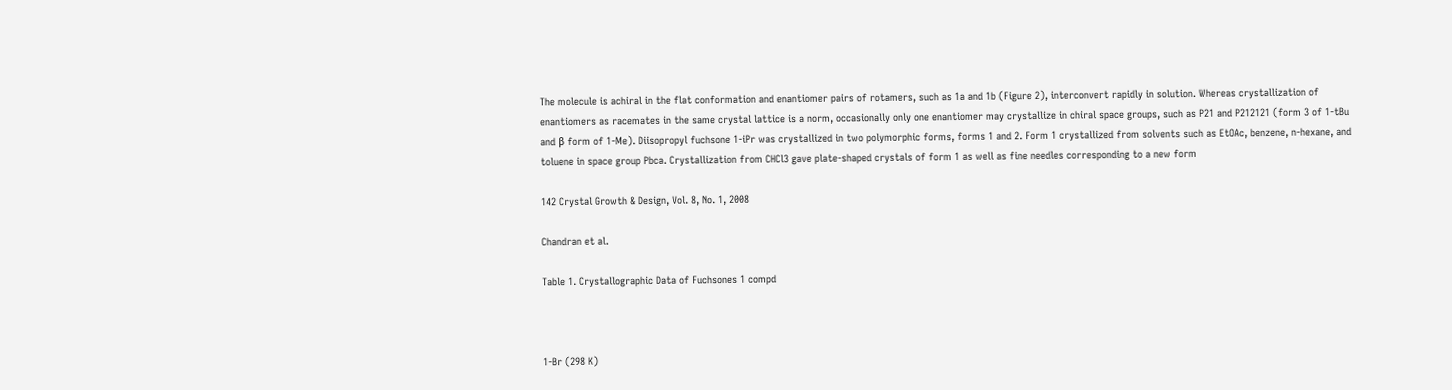The molecule is achiral in the flat conformation and enantiomer pairs of rotamers, such as 1a and 1b (Figure 2), interconvert rapidly in solution. Whereas crystallization of enantiomers as racemates in the same crystal lattice is a norm, occasionally only one enantiomer may crystallize in chiral space groups, such as P21 and P212121 (form 3 of 1-tBu and β form of 1-Me). Diisopropyl fuchsone 1-iPr was crystallized in two polymorphic forms, forms 1 and 2. Form 1 crystallized from solvents such as EtOAc, benzene, n-hexane, and toluene in space group Pbca. Crystallization from CHCl3 gave plate-shaped crystals of form 1 as well as fine needles corresponding to a new form

142 Crystal Growth & Design, Vol. 8, No. 1, 2008

Chandran et al.

Table 1. Crystallographic Data of Fuchsones 1 compd



1-Br (298 K)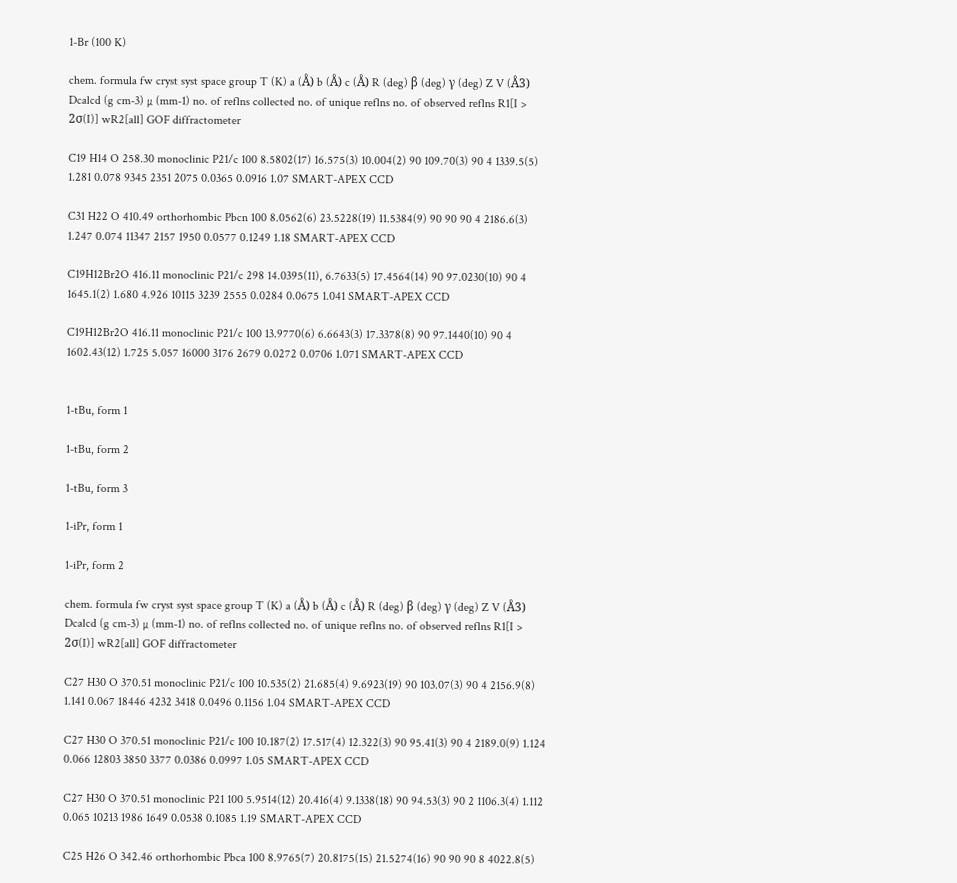1-Br (100 K)

chem. formula fw cryst syst space group T (K) a (Å) b (Å) c (Å) R (deg) β (deg) γ (deg) Z V (Å3) Dcalcd (g cm-3) µ (mm-1) no. of reflns collected no. of unique reflns no. of observed reflns R1[I > 2σ(I)] wR2[all] GOF diffractometer

C19 H14 O 258.30 monoclinic P21/c 100 8.5802(17) 16.575(3) 10.004(2) 90 109.70(3) 90 4 1339.5(5) 1.281 0.078 9345 2351 2075 0.0365 0.0916 1.07 SMART-APEX CCD

C31 H22 O 410.49 orthorhombic Pbcn 100 8.0562(6) 23.5228(19) 11.5384(9) 90 90 90 4 2186.6(3) 1.247 0.074 11347 2157 1950 0.0577 0.1249 1.18 SMART-APEX CCD

C19H12Br2O 416.11 monoclinic P21/c 298 14.0395(11), 6.7633(5) 17.4564(14) 90 97.0230(10) 90 4 1645.1(2) 1.680 4.926 10115 3239 2555 0.0284 0.0675 1.041 SMART-APEX CCD

C19H12Br2O 416.11 monoclinic P21/c 100 13.9770(6) 6.6643(3) 17.3378(8) 90 97.1440(10) 90 4 1602.43(12) 1.725 5.057 16000 3176 2679 0.0272 0.0706 1.071 SMART-APEX CCD


1-tBu, form 1

1-tBu, form 2

1-tBu, form 3

1-iPr, form 1

1-iPr, form 2

chem. formula fw cryst syst space group T (K) a (Å) b (Å) c (Å) R (deg) β (deg) γ (deg) Z V (Å3) Dcalcd (g cm-3) µ (mm-1) no. of reflns collected no. of unique reflns no. of observed reflns R1[I > 2σ(I)] wR2[all] GOF diffractometer

C27 H30 O 370.51 monoclinic P21/c 100 10.535(2) 21.685(4) 9.6923(19) 90 103.07(3) 90 4 2156.9(8) 1.141 0.067 18446 4232 3418 0.0496 0.1156 1.04 SMART-APEX CCD

C27 H30 O 370.51 monoclinic P21/c 100 10.187(2) 17.517(4) 12.322(3) 90 95.41(3) 90 4 2189.0(9) 1.124 0.066 12803 3850 3377 0.0386 0.0997 1.05 SMART-APEX CCD

C27 H30 O 370.51 monoclinic P21 100 5.9514(12) 20.416(4) 9.1338(18) 90 94.53(3) 90 2 1106.3(4) 1.112 0.065 10213 1986 1649 0.0538 0.1085 1.19 SMART-APEX CCD

C25 H26 O 342.46 orthorhombic Pbca 100 8.9765(7) 20.8175(15) 21.5274(16) 90 90 90 8 4022.8(5)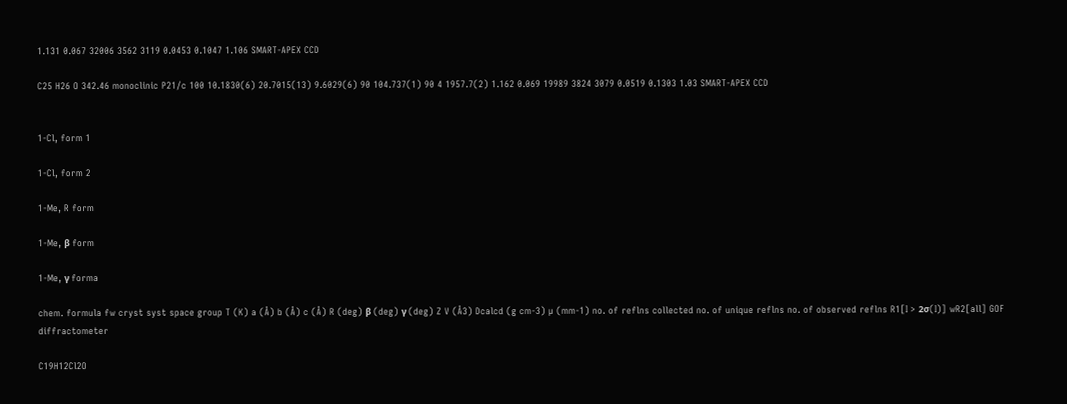1.131 0.067 32006 3562 3119 0.0453 0.1047 1.106 SMART-APEX CCD

C25 H26 O 342.46 monoclinic P21/c 100 10.1830(6) 20.7015(13) 9.6029(6) 90 104.737(1) 90 4 1957.7(2) 1.162 0.069 19989 3824 3079 0.0519 0.1303 1.03 SMART-APEX CCD


1-Cl, form 1

1-Cl, form 2

1-Me, R form

1-Me, β form

1-Me, γ forma

chem. formula fw cryst syst space group T (K) a (Å) b (Å) c (Å) R (deg) β (deg) γ (deg) Z V (Å3) Dcalcd (g cm-3) µ (mm-1) no. of reflns collected no. of unique reflns no. of observed reflns R1[I > 2σ(I)] wR2[all] GOF diffractometer

C19H12Cl2O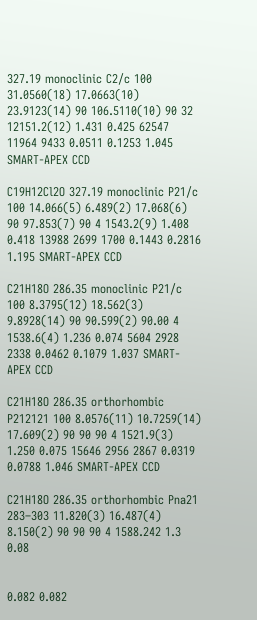327.19 monoclinic C2/c 100 31.0560(18) 17.0663(10) 23.9123(14) 90 106.5110(10) 90 32 12151.2(12) 1.431 0.425 62547 11964 9433 0.0511 0.1253 1.045 SMART-APEX CCD

C19H12Cl2O 327.19 monoclinic P21/c 100 14.066(5) 6.489(2) 17.068(6) 90 97.853(7) 90 4 1543.2(9) 1.408 0.418 13988 2699 1700 0.1443 0.2816 1.195 SMART-APEX CCD

C21H18O 286.35 monoclinic P21/c 100 8.3795(12) 18.562(3) 9.8928(14) 90 90.599(2) 90.00 4 1538.6(4) 1.236 0.074 5604 2928 2338 0.0462 0.1079 1.037 SMART-APEX CCD

C21H18O 286.35 orthorhombic P212121 100 8.0576(11) 10.7259(14) 17.609(2) 90 90 90 4 1521.9(3) 1.250 0.075 15646 2956 2867 0.0319 0.0788 1.046 SMART-APEX CCD

C21H18O 286.35 orthorhombic Pna21 283–303 11.820(3) 16.487(4) 8.150(2) 90 90 90 4 1588.242 1.3 0.08


0.082 0.082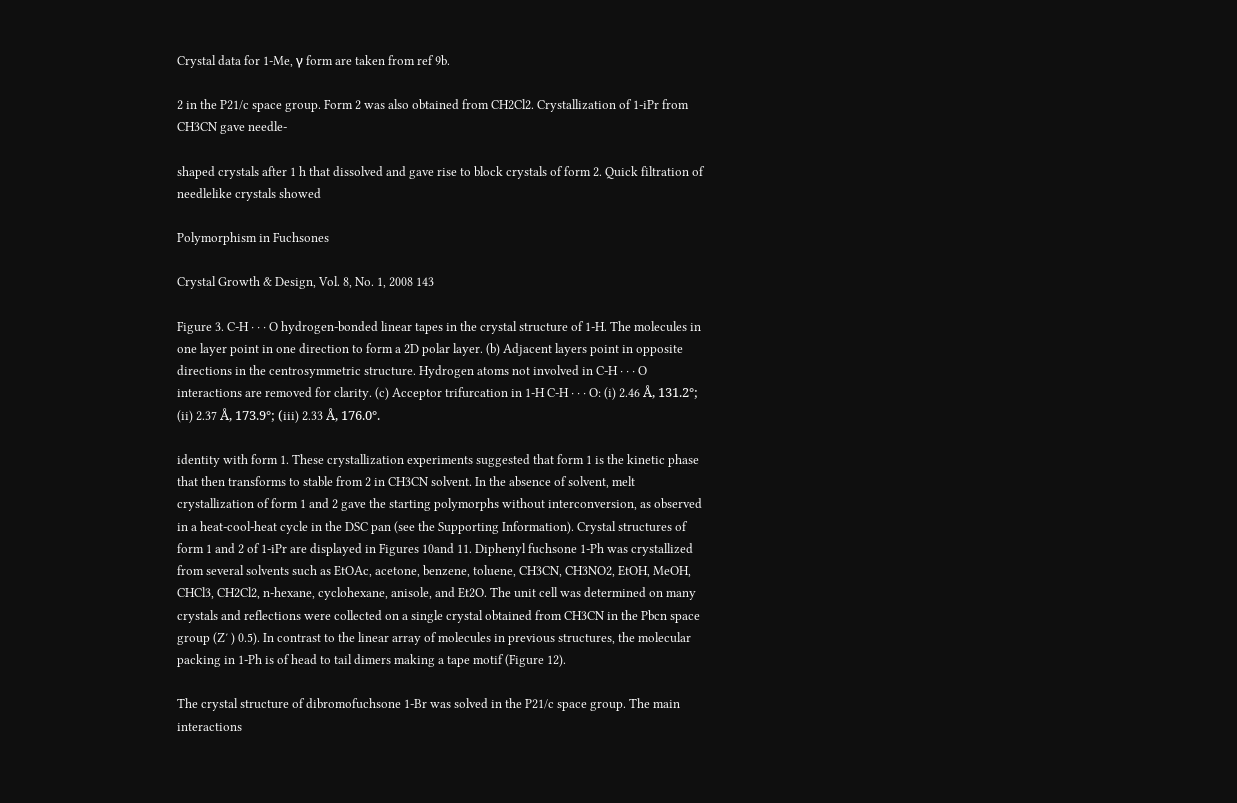Crystal data for 1-Me, γ form are taken from ref 9b.

2 in the P21/c space group. Form 2 was also obtained from CH2Cl2. Crystallization of 1-iPr from CH3CN gave needle-

shaped crystals after 1 h that dissolved and gave rise to block crystals of form 2. Quick filtration of needlelike crystals showed

Polymorphism in Fuchsones

Crystal Growth & Design, Vol. 8, No. 1, 2008 143

Figure 3. C-H · · · O hydrogen-bonded linear tapes in the crystal structure of 1-H. The molecules in one layer point in one direction to form a 2D polar layer. (b) Adjacent layers point in opposite directions in the centrosymmetric structure. Hydrogen atoms not involved in C-H · · · O interactions are removed for clarity. (c) Acceptor trifurcation in 1-H C-H · · · O: (i) 2.46 Å, 131.2°; (ii) 2.37 Å, 173.9°; (iii) 2.33 Å, 176.0°.

identity with form 1. These crystallization experiments suggested that form 1 is the kinetic phase that then transforms to stable from 2 in CH3CN solvent. In the absence of solvent, melt crystallization of form 1 and 2 gave the starting polymorphs without interconversion, as observed in a heat-cool-heat cycle in the DSC pan (see the Supporting Information). Crystal structures of form 1 and 2 of 1-iPr are displayed in Figures 10and 11. Diphenyl fuchsone 1-Ph was crystallized from several solvents such as EtOAc, acetone, benzene, toluene, CH3CN, CH3NO2, EtOH, MeOH, CHCl3, CH2Cl2, n-hexane, cyclohexane, anisole, and Et2O. The unit cell was determined on many crystals and reflections were collected on a single crystal obtained from CH3CN in the Pbcn space group (Z′ ) 0.5). In contrast to the linear array of molecules in previous structures, the molecular packing in 1-Ph is of head to tail dimers making a tape motif (Figure 12).

The crystal structure of dibromofuchsone 1-Br was solved in the P21/c space group. The main interactions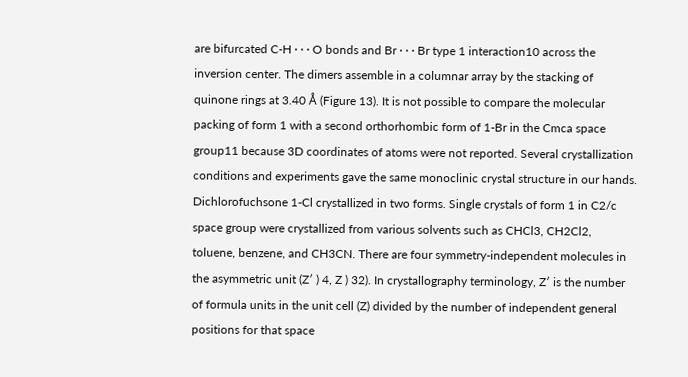are bifurcated C-H · · · O bonds and Br · · · Br type 1 interaction10 across the inversion center. The dimers assemble in a columnar array by the stacking of quinone rings at 3.40 Å (Figure 13). It is not possible to compare the molecular packing of form 1 with a second orthorhombic form of 1-Br in the Cmca space group11 because 3D coordinates of atoms were not reported. Several crystallization conditions and experiments gave the same monoclinic crystal structure in our hands. Dichlorofuchsone 1-Cl crystallized in two forms. Single crystals of form 1 in C2/c space group were crystallized from various solvents such as CHCl3, CH2Cl2, toluene, benzene, and CH3CN. There are four symmetry-independent molecules in the asymmetric unit (Z′ ) 4, Z ) 32). In crystallography terminology, Z′ is the number of formula units in the unit cell (Z) divided by the number of independent general positions for that space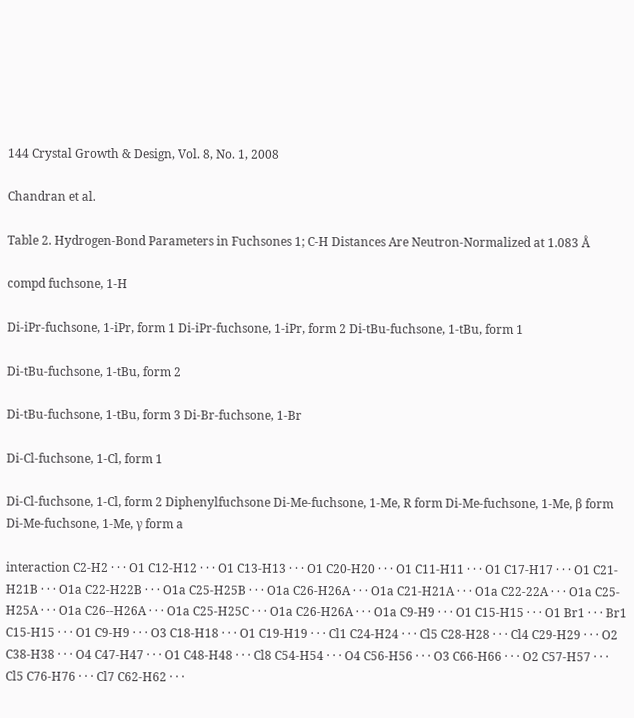144 Crystal Growth & Design, Vol. 8, No. 1, 2008

Chandran et al.

Table 2. Hydrogen-Bond Parameters in Fuchsones 1; C-H Distances Are Neutron-Normalized at 1.083 Å

compd fuchsone, 1-H

Di-iPr-fuchsone, 1-iPr, form 1 Di-iPr-fuchsone, 1-iPr, form 2 Di-tBu-fuchsone, 1-tBu, form 1

Di-tBu-fuchsone, 1-tBu, form 2

Di-tBu-fuchsone, 1-tBu, form 3 Di-Br-fuchsone, 1-Br

Di-Cl-fuchsone, 1-Cl, form 1

Di-Cl-fuchsone, 1-Cl, form 2 Diphenylfuchsone Di-Me-fuchsone, 1-Me, R form Di-Me-fuchsone, 1-Me, β form Di-Me-fuchsone, 1-Me, γ form a

interaction C2-H2 · · · O1 C12-H12 · · · O1 C13-H13 · · · O1 C20-H20 · · · O1 C11-H11 · · · O1 C17-H17 · · · O1 C21-H21B · · · O1a C22-H22B · · · O1a C25-H25B · · · O1a C26-H26A · · · O1a C21-H21A · · · O1a C22-22A · · · O1a C25-H25A · · · O1a C26--H26A · · · O1a C25-H25C · · · O1a C26-H26A · · · O1a C9-H9 · · · O1 C15-H15 · · · O1 Br1 · · · Br1 C15-H15 · · · O1 C9-H9 · · · O3 C18-H18 · · · O1 C19-H19 · · · Cl1 C24-H24 · · · Cl5 C28-H28 · · · Cl4 C29-H29 · · · O2 C38-H38 · · · O4 C47-H47 · · · O1 C48-H48 · · · Cl8 C54-H54 · · · O4 C56-H56 · · · O3 C66-H66 · · · O2 C57-H57 · · · Cl5 C76-H76 · · · Cl7 C62-H62 · · ·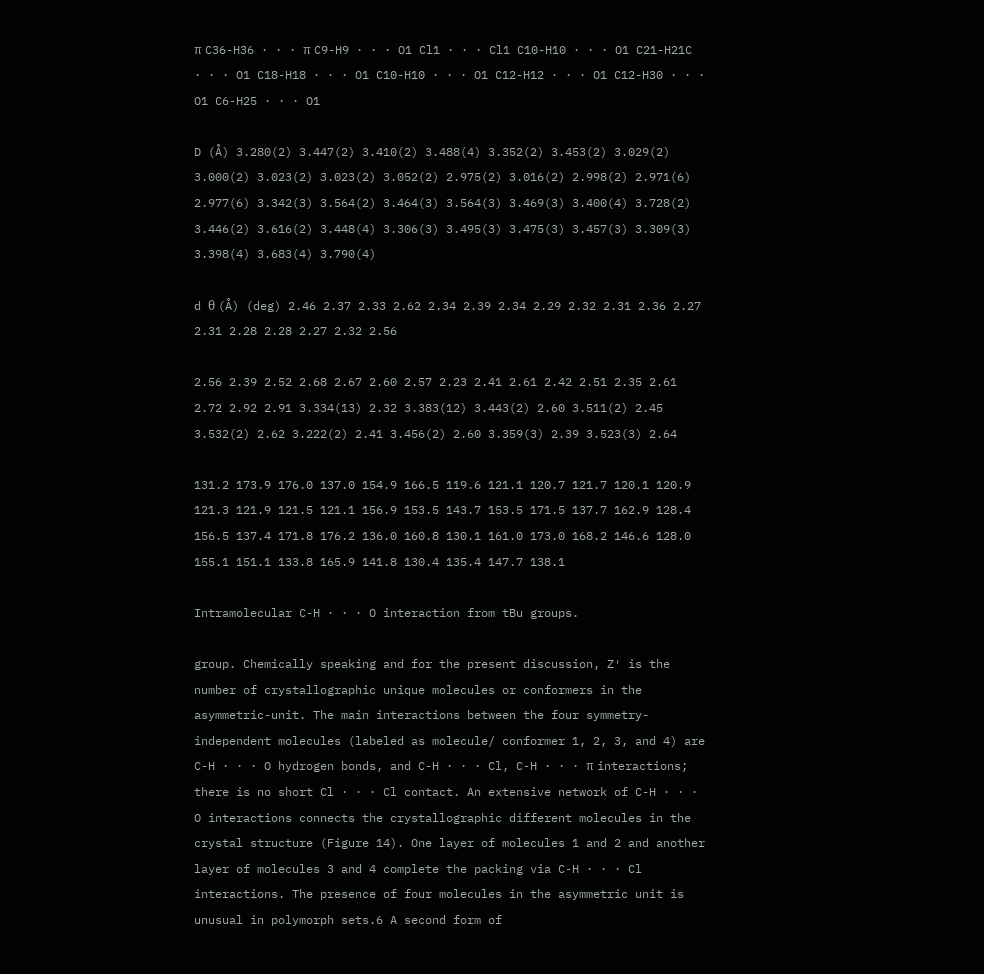π C36-H36 · · · π C9-H9 · · · O1 Cl1 · · · Cl1 C10-H10 · · · O1 C21-H21C · · · O1 C18-H18 · · · O1 C10-H10 · · · O1 C12-H12 · · · O1 C12-H30 · · · O1 C6-H25 · · · O1

D (Å) 3.280(2) 3.447(2) 3.410(2) 3.488(4) 3.352(2) 3.453(2) 3.029(2) 3.000(2) 3.023(2) 3.023(2) 3.052(2) 2.975(2) 3.016(2) 2.998(2) 2.971(6) 2.977(6) 3.342(3) 3.564(2) 3.464(3) 3.564(3) 3.469(3) 3.400(4) 3.728(2) 3.446(2) 3.616(2) 3.448(4) 3.306(3) 3.495(3) 3.475(3) 3.457(3) 3.309(3) 3.398(4) 3.683(4) 3.790(4)

d θ (Å) (deg) 2.46 2.37 2.33 2.62 2.34 2.39 2.34 2.29 2.32 2.31 2.36 2.27 2.31 2.28 2.28 2.27 2.32 2.56

2.56 2.39 2.52 2.68 2.67 2.60 2.57 2.23 2.41 2.61 2.42 2.51 2.35 2.61 2.72 2.92 2.91 3.334(13) 2.32 3.383(12) 3.443(2) 2.60 3.511(2) 2.45 3.532(2) 2.62 3.222(2) 2.41 3.456(2) 2.60 3.359(3) 2.39 3.523(3) 2.64

131.2 173.9 176.0 137.0 154.9 166.5 119.6 121.1 120.7 121.7 120.1 120.9 121.3 121.9 121.5 121.1 156.9 153.5 143.7 153.5 171.5 137.7 162.9 128.4 156.5 137.4 171.8 176.2 136.0 160.8 130.1 161.0 173.0 168.2 146.6 128.0 155.1 151.1 133.8 165.9 141.8 130.4 135.4 147.7 138.1

Intramolecular C-H · · · O interaction from tBu groups.

group. Chemically speaking and for the present discussion, Z′ is the number of crystallographic unique molecules or conformers in the asymmetric-unit. The main interactions between the four symmetry-independent molecules (labeled as molecule/ conformer 1, 2, 3, and 4) are C-H · · · O hydrogen bonds, and C-H · · · Cl, C-H · · · π interactions; there is no short Cl · · · Cl contact. An extensive network of C-H · · · O interactions connects the crystallographic different molecules in the crystal structure (Figure 14). One layer of molecules 1 and 2 and another layer of molecules 3 and 4 complete the packing via C-H · · · Cl interactions. The presence of four molecules in the asymmetric unit is unusual in polymorph sets.6 A second form of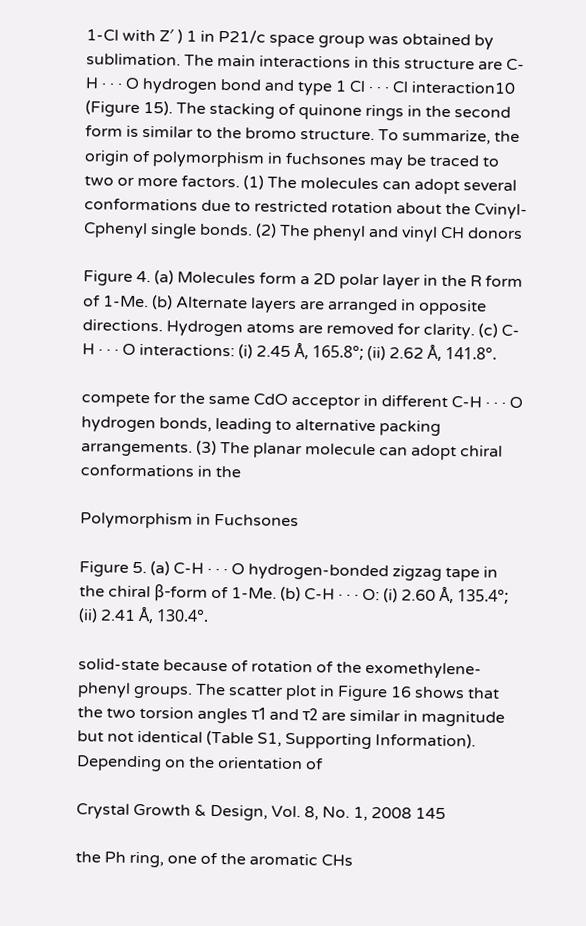1-Cl with Z′ ) 1 in P21/c space group was obtained by sublimation. The main interactions in this structure are C-H · · · O hydrogen bond and type 1 Cl · · · Cl interaction10 (Figure 15). The stacking of quinone rings in the second form is similar to the bromo structure. To summarize, the origin of polymorphism in fuchsones may be traced to two or more factors. (1) The molecules can adopt several conformations due to restricted rotation about the Cvinyl-Cphenyl single bonds. (2) The phenyl and vinyl CH donors

Figure 4. (a) Molecules form a 2D polar layer in the R form of 1-Me. (b) Alternate layers are arranged in opposite directions. Hydrogen atoms are removed for clarity. (c) C-H · · · O interactions: (i) 2.45 Å, 165.8°; (ii) 2.62 Å, 141.8°.

compete for the same CdO acceptor in different C-H · · · O hydrogen bonds, leading to alternative packing arrangements. (3) The planar molecule can adopt chiral conformations in the

Polymorphism in Fuchsones

Figure 5. (a) C-H · · · O hydrogen-bonded zigzag tape in the chiral β-form of 1-Me. (b) C-H · · · O: (i) 2.60 Å, 135.4°; (ii) 2.41 Å, 130.4°.

solid-state because of rotation of the exomethylene-phenyl groups. The scatter plot in Figure 16 shows that the two torsion angles τ1 and τ2 are similar in magnitude but not identical (Table S1, Supporting Information). Depending on the orientation of

Crystal Growth & Design, Vol. 8, No. 1, 2008 145

the Ph ring, one of the aromatic CHs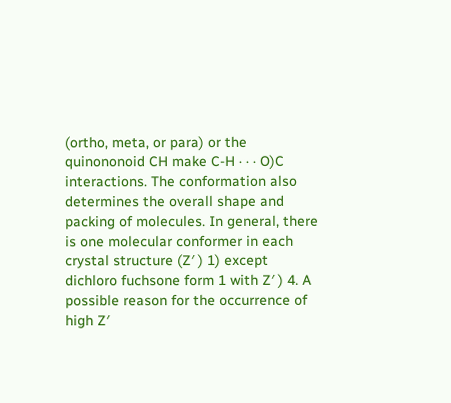(ortho, meta, or para) or the quinononoid CH make C-H · · · O)C interactions. The conformation also determines the overall shape and packing of molecules. In general, there is one molecular conformer in each crystal structure (Z′ ) 1) except dichloro fuchsone form 1 with Z′ ) 4. A possible reason for the occurrence of high Z′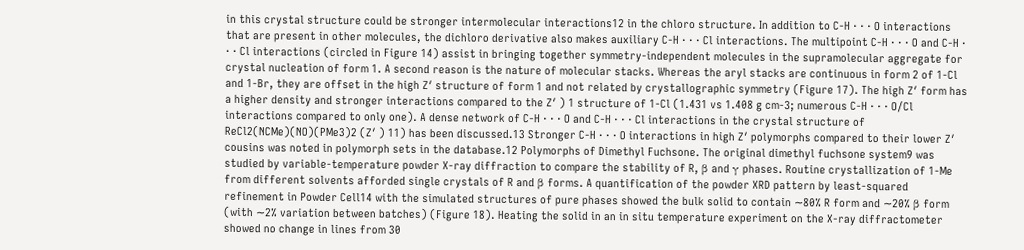in this crystal structure could be stronger intermolecular interactions12 in the chloro structure. In addition to C-H · · · O interactions that are present in other molecules, the dichloro derivative also makes auxiliary C-H · · · Cl interactions. The multipoint C-H · · · O and C-H · · · Cl interactions (circled in Figure 14) assist in bringing together symmetry-independent molecules in the supramolecular aggregate for crystal nucleation of form 1. A second reason is the nature of molecular stacks. Whereas the aryl stacks are continuous in form 2 of 1-Cl and 1-Br, they are offset in the high Z′ structure of form 1 and not related by crystallographic symmetry (Figure 17). The high Z′ form has a higher density and stronger interactions compared to the Z′ ) 1 structure of 1-Cl (1.431 vs 1.408 g cm-3; numerous C-H · · · O/Cl interactions compared to only one). A dense network of C-H · · · O and C-H · · · Cl interactions in the crystal structure of ReCl2(NCMe)(NO)(PMe3)2 (Z′ ) 11) has been discussed.13 Stronger C-H · · · O interactions in high Z′ polymorphs compared to their lower Z′ cousins was noted in polymorph sets in the database.12 Polymorphs of Dimethyl Fuchsone. The original dimethyl fuchsone system9 was studied by variable-temperature powder X-ray diffraction to compare the stability of R, β and γ phases. Routine crystallization of 1-Me from different solvents afforded single crystals of R and β forms. A quantification of the powder XRD pattern by least-squared refinement in Powder Cell14 with the simulated structures of pure phases showed the bulk solid to contain ∼80% R form and ∼20% β form (with ∼2% variation between batches) (Figure 18). Heating the solid in an in situ temperature experiment on the X-ray diffractometer showed no change in lines from 30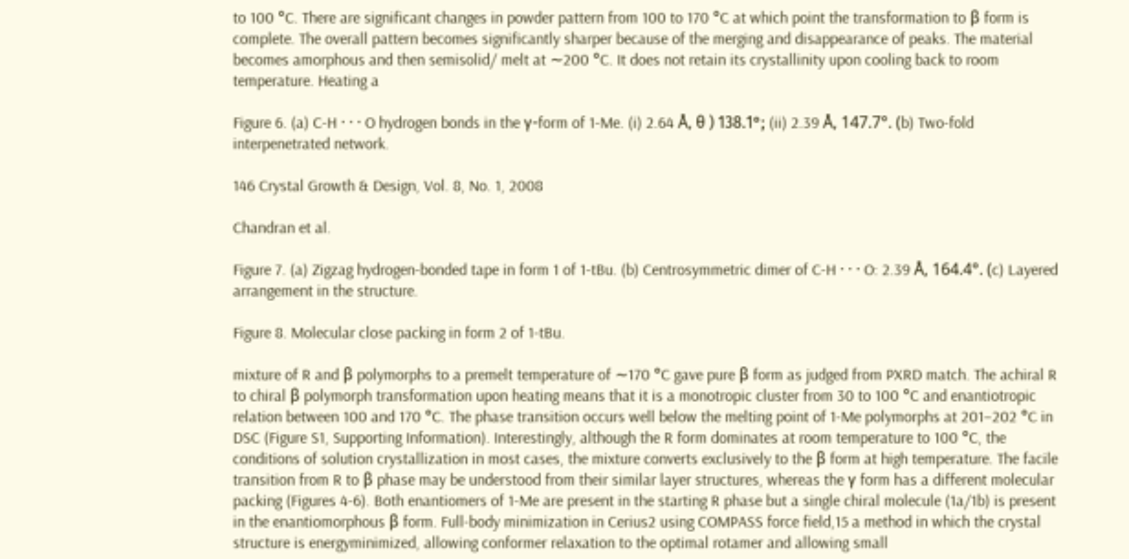to 100 °C. There are significant changes in powder pattern from 100 to 170 °C at which point the transformation to β form is complete. The overall pattern becomes significantly sharper because of the merging and disappearance of peaks. The material becomes amorphous and then semisolid/ melt at ∼200 °C. It does not retain its crystallinity upon cooling back to room temperature. Heating a

Figure 6. (a) C-H · · · O hydrogen bonds in the γ-form of 1-Me. (i) 2.64 Å, θ ) 138.1°; (ii) 2.39 Å, 147.7°. (b) Two-fold interpenetrated network.

146 Crystal Growth & Design, Vol. 8, No. 1, 2008

Chandran et al.

Figure 7. (a) Zigzag hydrogen-bonded tape in form 1 of 1-tBu. (b) Centrosymmetric dimer of C-H · · · O: 2.39 Å, 164.4°. (c) Layered arrangement in the structure.

Figure 8. Molecular close packing in form 2 of 1-tBu.

mixture of R and β polymorphs to a premelt temperature of ∼170 °C gave pure β form as judged from PXRD match. The achiral R to chiral β polymorph transformation upon heating means that it is a monotropic cluster from 30 to 100 °C and enantiotropic relation between 100 and 170 °C. The phase transition occurs well below the melting point of 1-Me polymorphs at 201–202 °C in DSC (Figure S1, Supporting Information). Interestingly, although the R form dominates at room temperature to 100 °C, the conditions of solution crystallization in most cases, the mixture converts exclusively to the β form at high temperature. The facile transition from R to β phase may be understood from their similar layer structures, whereas the γ form has a different molecular packing (Figures 4-6). Both enantiomers of 1-Me are present in the starting R phase but a single chiral molecule (1a/1b) is present in the enantiomorphous β form. Full-body minimization in Cerius2 using COMPASS force field,15 a method in which the crystal structure is energyminimized, allowing conformer relaxation to the optimal rotamer and allowing small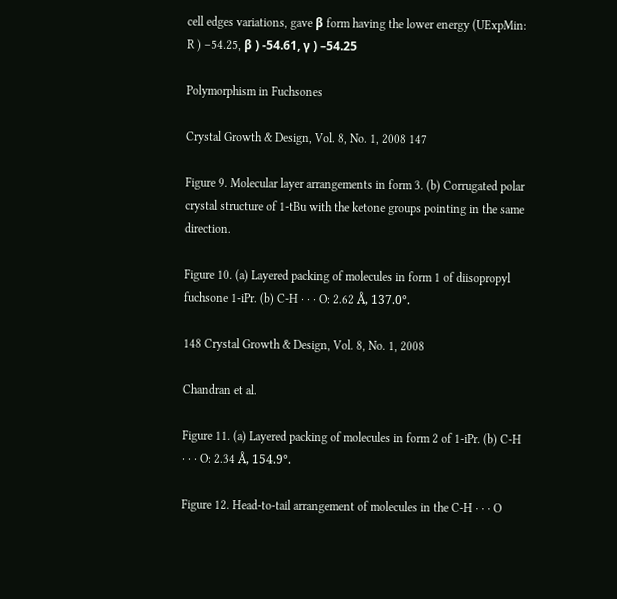cell edges variations, gave β form having the lower energy (UExpMin: R ) –54.25, β ) -54.61, γ ) –54.25

Polymorphism in Fuchsones

Crystal Growth & Design, Vol. 8, No. 1, 2008 147

Figure 9. Molecular layer arrangements in form 3. (b) Corrugated polar crystal structure of 1-tBu with the ketone groups pointing in the same direction.

Figure 10. (a) Layered packing of molecules in form 1 of diisopropyl fuchsone 1-iPr. (b) C-H · · · O: 2.62 Å, 137.0°.

148 Crystal Growth & Design, Vol. 8, No. 1, 2008

Chandran et al.

Figure 11. (a) Layered packing of molecules in form 2 of 1-iPr. (b) C-H · · · O: 2.34 Å, 154.9°.

Figure 12. Head-to-tail arrangement of molecules in the C-H · · · O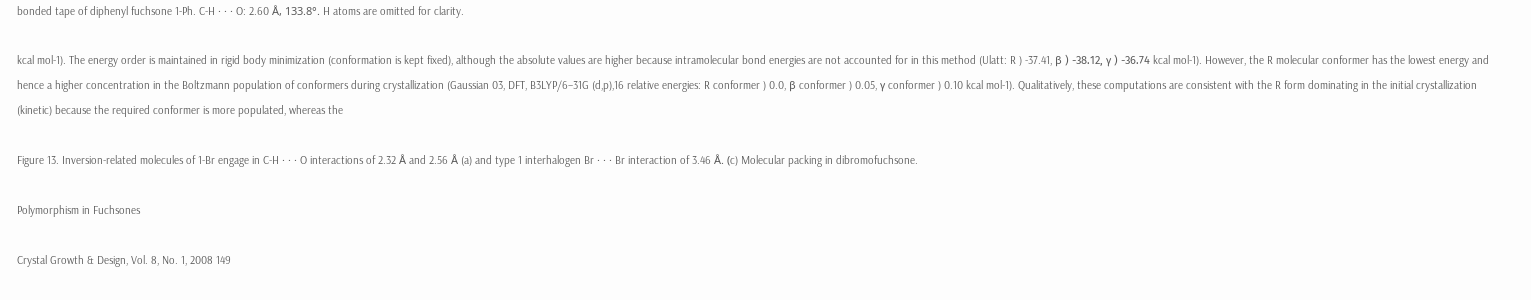bonded tape of diphenyl fuchsone 1-Ph. C-H · · · O: 2.60 Å, 133.8°. H atoms are omitted for clarity.

kcal mol-1). The energy order is maintained in rigid body minimization (conformation is kept fixed), although the absolute values are higher because intramolecular bond energies are not accounted for in this method (Ulatt: R ) -37.41, β ) -38.12, γ ) -36.74 kcal mol-1). However, the R molecular conformer has the lowest energy and hence a higher concentration in the Boltzmann population of conformers during crystallization (Gaussian 03, DFT, B3LYP/6–31G (d,p),16 relative energies: R conformer ) 0.0, β conformer ) 0.05, γ conformer ) 0.10 kcal mol-1). Qualitatively, these computations are consistent with the R form dominating in the initial crystallization (kinetic) because the required conformer is more populated, whereas the

Figure 13. Inversion-related molecules of 1-Br engage in C-H · · · O interactions of 2.32 Å and 2.56 Å (a) and type 1 interhalogen Br · · · Br interaction of 3.46 Å. (c) Molecular packing in dibromofuchsone.

Polymorphism in Fuchsones

Crystal Growth & Design, Vol. 8, No. 1, 2008 149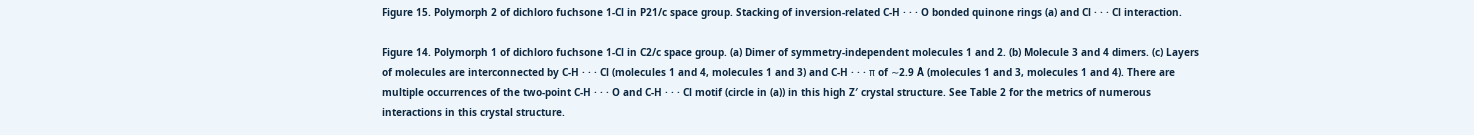Figure 15. Polymorph 2 of dichloro fuchsone 1-Cl in P21/c space group. Stacking of inversion-related C-H · · · O bonded quinone rings (a) and Cl · · · Cl interaction.

Figure 14. Polymorph 1 of dichloro fuchsone 1-Cl in C2/c space group. (a) Dimer of symmetry-independent molecules 1 and 2. (b) Molecule 3 and 4 dimers. (c) Layers of molecules are interconnected by C-H · · · Cl (molecules 1 and 4, molecules 1 and 3) and C-H · · · π of ∼2.9 Å (molecules 1 and 3, molecules 1 and 4). There are multiple occurrences of the two-point C-H · · · O and C-H · · · Cl motif (circle in (a)) in this high Z′ crystal structure. See Table 2 for the metrics of numerous interactions in this crystal structure.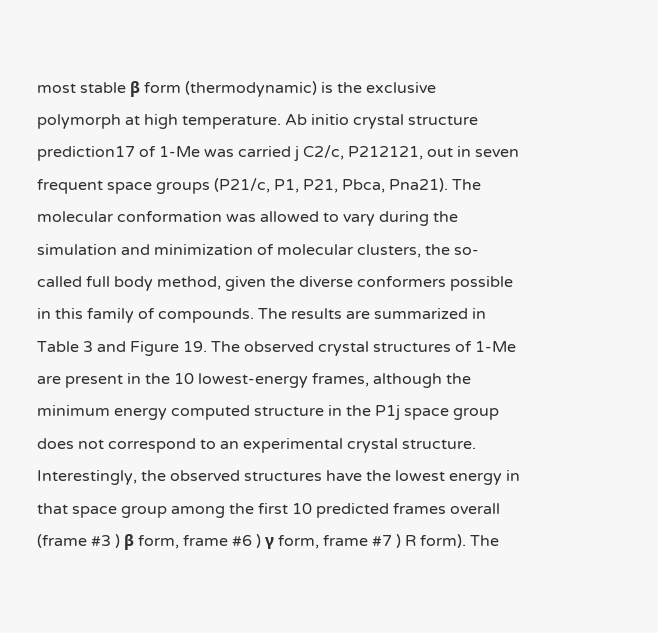most stable β form (thermodynamic) is the exclusive polymorph at high temperature. Ab initio crystal structure prediction17 of 1-Me was carried j C2/c, P212121, out in seven frequent space groups (P21/c, P1, P21, Pbca, Pna21). The molecular conformation was allowed to vary during the simulation and minimization of molecular clusters, the so-called full body method, given the diverse conformers possible in this family of compounds. The results are summarized in Table 3 and Figure 19. The observed crystal structures of 1-Me are present in the 10 lowest-energy frames, although the minimum energy computed structure in the P1j space group does not correspond to an experimental crystal structure. Interestingly, the observed structures have the lowest energy in that space group among the first 10 predicted frames overall (frame #3 ) β form, frame #6 ) γ form, frame #7 ) R form). The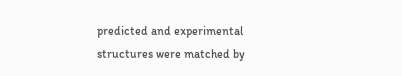predicted and experimental structures were matched by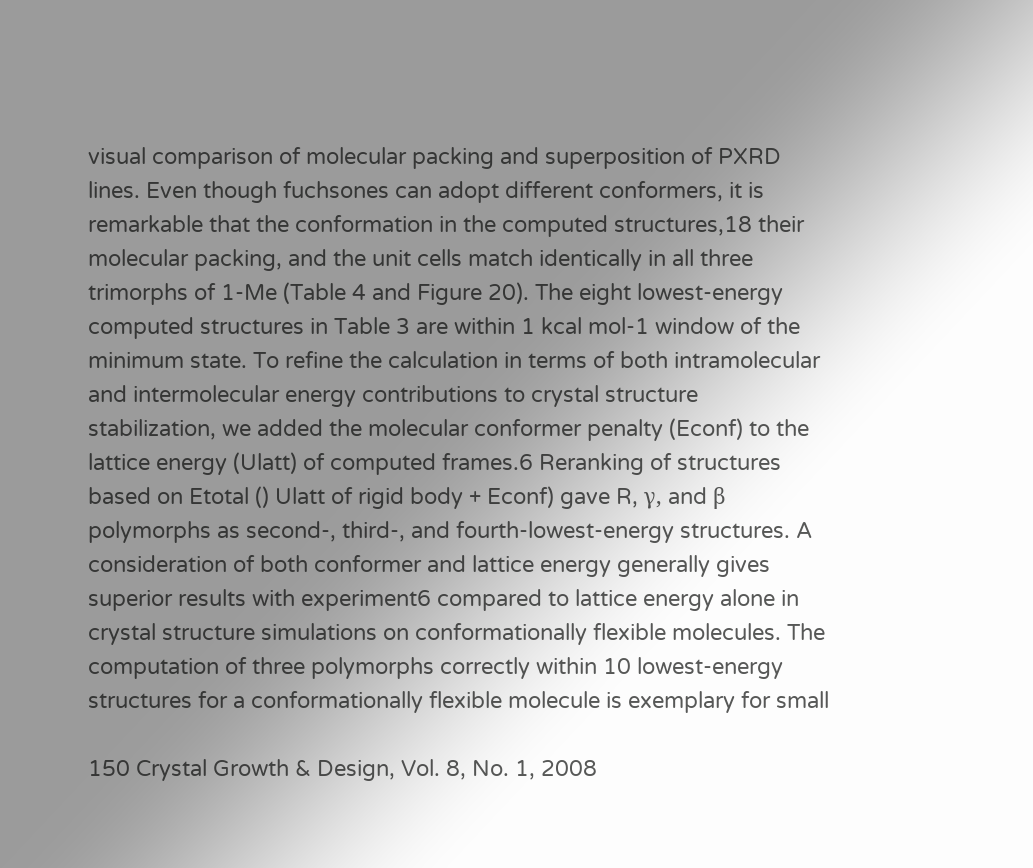visual comparison of molecular packing and superposition of PXRD lines. Even though fuchsones can adopt different conformers, it is remarkable that the conformation in the computed structures,18 their molecular packing, and the unit cells match identically in all three trimorphs of 1-Me (Table 4 and Figure 20). The eight lowest-energy computed structures in Table 3 are within 1 kcal mol-1 window of the minimum state. To refine the calculation in terms of both intramolecular and intermolecular energy contributions to crystal structure stabilization, we added the molecular conformer penalty (Econf) to the lattice energy (Ulatt) of computed frames.6 Reranking of structures based on Etotal () Ulatt of rigid body + Econf) gave R, γ, and β polymorphs as second-, third-, and fourth-lowest-energy structures. A consideration of both conformer and lattice energy generally gives superior results with experiment6 compared to lattice energy alone in crystal structure simulations on conformationally flexible molecules. The computation of three polymorphs correctly within 10 lowest-energy structures for a conformationally flexible molecule is exemplary for small

150 Crystal Growth & Design, Vol. 8, No. 1, 2008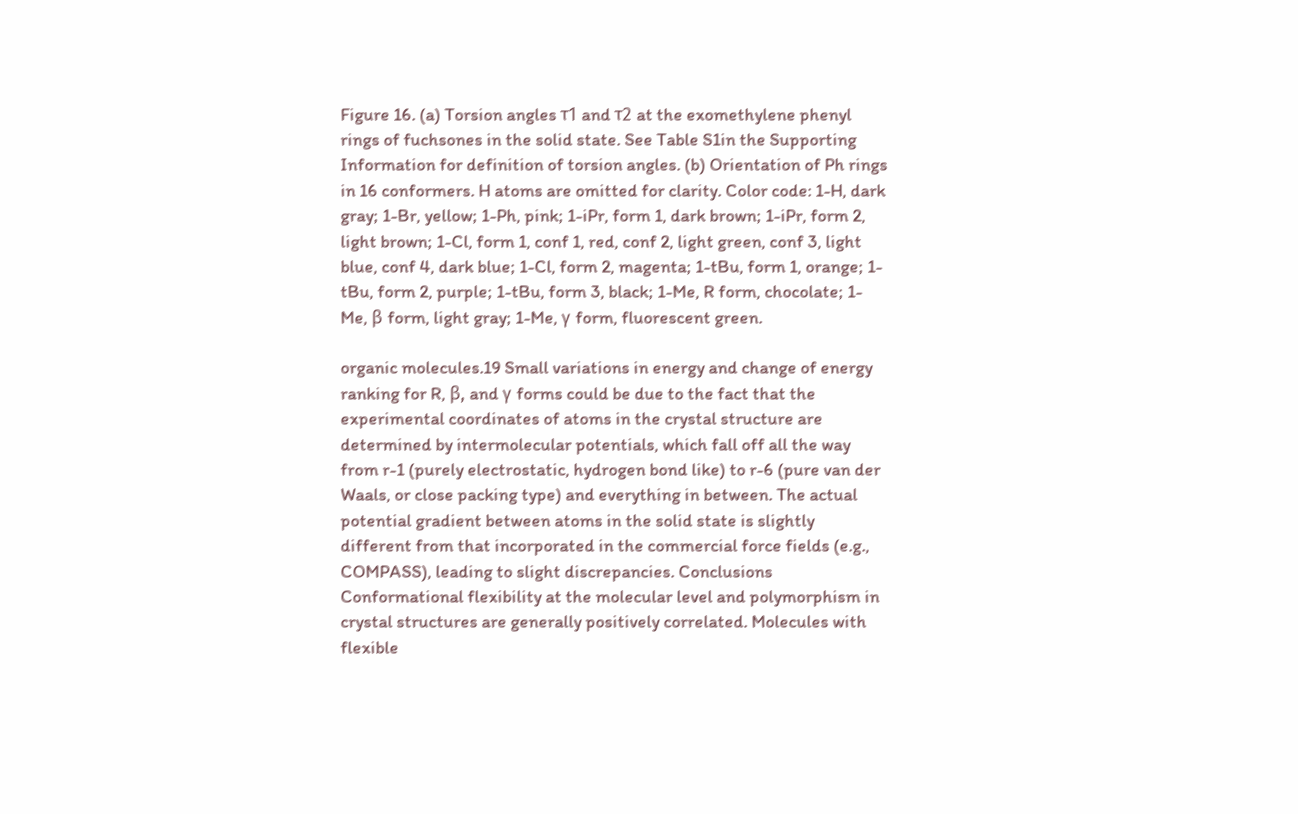Figure 16. (a) Torsion angles τ1 and τ2 at the exomethylene phenyl rings of fuchsones in the solid state. See Table S1in the Supporting Information for definition of torsion angles. (b) Orientation of Ph rings in 16 conformers. H atoms are omitted for clarity. Color code: 1-H, dark gray; 1-Br, yellow; 1-Ph, pink; 1-iPr, form 1, dark brown; 1-iPr, form 2, light brown; 1-Cl, form 1, conf 1, red, conf 2, light green, conf 3, light blue, conf 4, dark blue; 1-Cl, form 2, magenta; 1-tBu, form 1, orange; 1-tBu, form 2, purple; 1-tBu, form 3, black; 1-Me, R form, chocolate; 1-Me, β form, light gray; 1-Me, γ form, fluorescent green.

organic molecules.19 Small variations in energy and change of energy ranking for R, β, and γ forms could be due to the fact that the experimental coordinates of atoms in the crystal structure are determined by intermolecular potentials, which fall off all the way from r-1 (purely electrostatic, hydrogen bond like) to r-6 (pure van der Waals, or close packing type) and everything in between. The actual potential gradient between atoms in the solid state is slightly different from that incorporated in the commercial force fields (e.g., COMPASS), leading to slight discrepancies. Conclusions Conformational flexibility at the molecular level and polymorphism in crystal structures are generally positively correlated. Molecules with flexible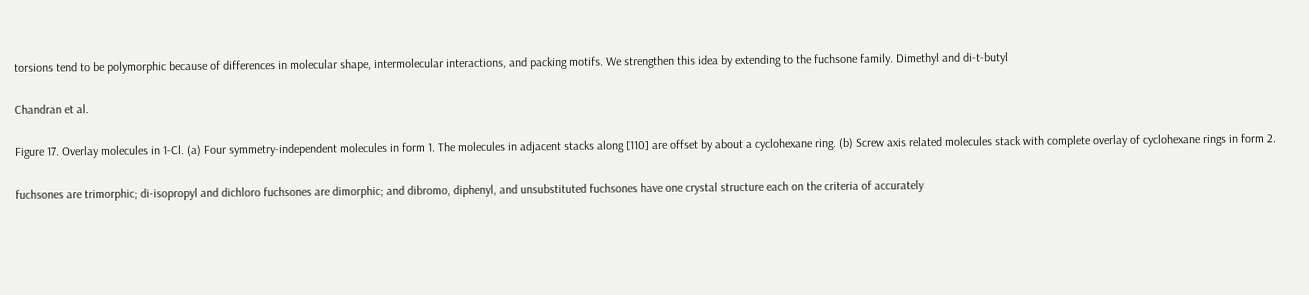torsions tend to be polymorphic because of differences in molecular shape, intermolecular interactions, and packing motifs. We strengthen this idea by extending to the fuchsone family. Dimethyl and di-t-butyl

Chandran et al.

Figure 17. Overlay molecules in 1-Cl. (a) Four symmetry-independent molecules in form 1. The molecules in adjacent stacks along [110] are offset by about a cyclohexane ring. (b) Screw axis related molecules stack with complete overlay of cyclohexane rings in form 2.

fuchsones are trimorphic; di-isopropyl and dichloro fuchsones are dimorphic; and dibromo, diphenyl, and unsubstituted fuchsones have one crystal structure each on the criteria of accurately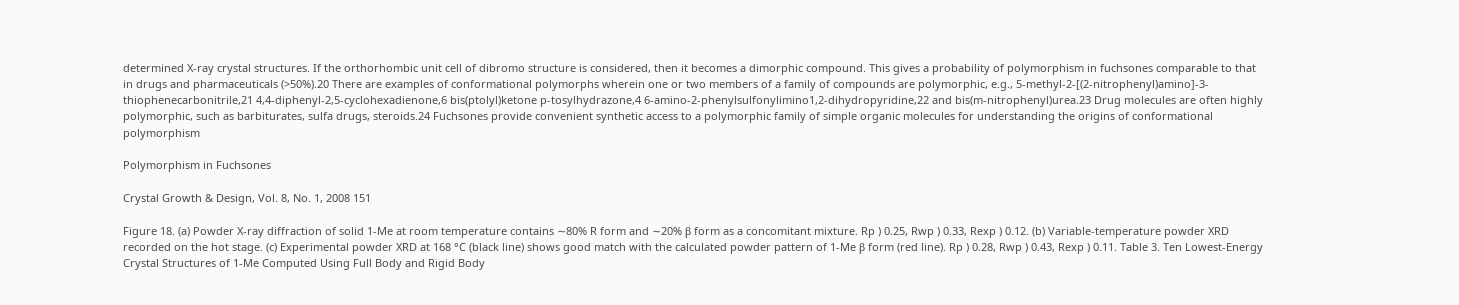determined X-ray crystal structures. If the orthorhombic unit cell of dibromo structure is considered, then it becomes a dimorphic compound. This gives a probability of polymorphism in fuchsones comparable to that in drugs and pharmaceuticals (>50%).20 There are examples of conformational polymorphs wherein one or two members of a family of compounds are polymorphic, e.g., 5-methyl-2-[(2-nitrophenyl)amino]-3-thiophenecarbonitrile,21 4,4-diphenyl-2,5-cyclohexadienone,6 bis(ptolyl)ketone p-tosylhydrazone,4 6-amino-2-phenylsulfonylimino1,2-dihydropyridine,22 and bis(m-nitrophenyl)urea.23 Drug molecules are often highly polymorphic, such as barbiturates, sulfa drugs, steroids.24 Fuchsones provide convenient synthetic access to a polymorphic family of simple organic molecules for understanding the origins of conformational polymorphism

Polymorphism in Fuchsones

Crystal Growth & Design, Vol. 8, No. 1, 2008 151

Figure 18. (a) Powder X-ray diffraction of solid 1-Me at room temperature contains ∼80% R form and ∼20% β form as a concomitant mixture. Rp ) 0.25, Rwp ) 0.33, Rexp ) 0.12. (b) Variable-temperature powder XRD recorded on the hot stage. (c) Experimental powder XRD at 168 °C (black line) shows good match with the calculated powder pattern of 1-Me β form (red line). Rp ) 0.28, Rwp ) 0.43, Rexp ) 0.11. Table 3. Ten Lowest-Energy Crystal Structures of 1-Me Computed Using Full Body and Rigid Body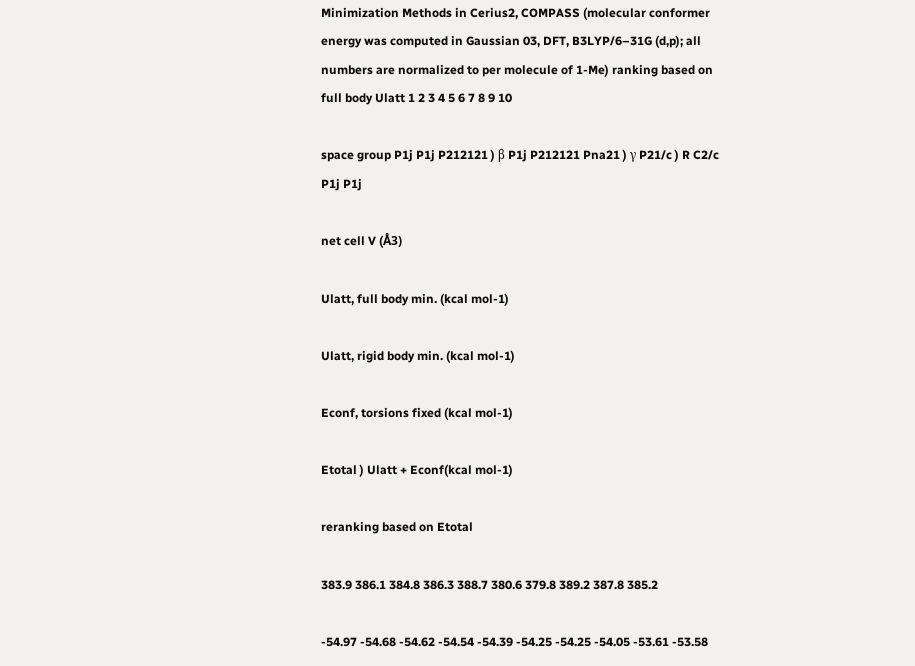Minimization Methods in Cerius2, COMPASS (molecular conformer energy was computed in Gaussian 03, DFT, B3LYP/6–31G (d,p); all numbers are normalized to per molecule of 1-Me) ranking based on full body Ulatt 1 2 3 4 5 6 7 8 9 10

space group P1j P1j P212121 ) β P1j P212121 Pna21 ) γ P21/c ) R C2/c P1j P1j

net cell V (Å3)

Ulatt, full body min. (kcal mol-1)

Ulatt, rigid body min. (kcal mol-1)

Econf, torsions fixed (kcal mol-1)

Etotal ) Ulatt + Econf(kcal mol-1)

reranking based on Etotal

383.9 386.1 384.8 386.3 388.7 380.6 379.8 389.2 387.8 385.2

-54.97 -54.68 -54.62 -54.54 -54.39 -54.25 -54.25 -54.05 -53.61 -53.58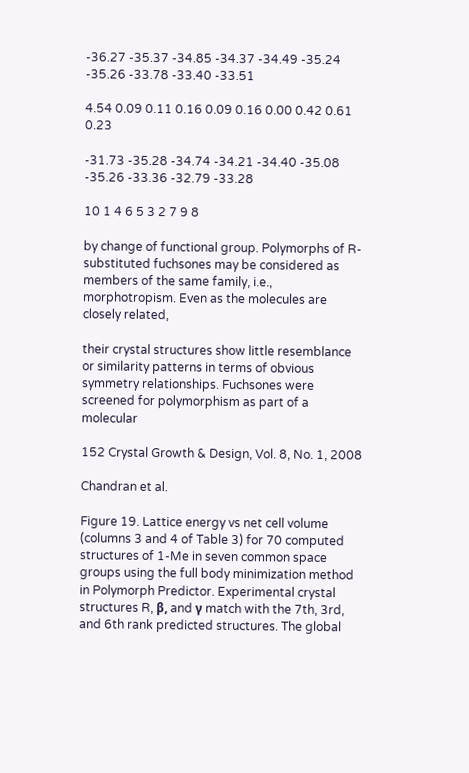-36.27 -35.37 -34.85 -34.37 -34.49 -35.24 -35.26 -33.78 -33.40 -33.51

4.54 0.09 0.11 0.16 0.09 0.16 0.00 0.42 0.61 0.23

-31.73 -35.28 -34.74 -34.21 -34.40 -35.08 -35.26 -33.36 -32.79 -33.28

10 1 4 6 5 3 2 7 9 8

by change of functional group. Polymorphs of R-substituted fuchsones may be considered as members of the same family, i.e., morphotropism. Even as the molecules are closely related,

their crystal structures show little resemblance or similarity patterns in terms of obvious symmetry relationships. Fuchsones were screened for polymorphism as part of a molecular

152 Crystal Growth & Design, Vol. 8, No. 1, 2008

Chandran et al.

Figure 19. Lattice energy vs net cell volume (columns 3 and 4 of Table 3) for 70 computed structures of 1-Me in seven common space groups using the full body minimization method in Polymorph Predictor. Experimental crystal structures R, β, and γ match with the 7th, 3rd, and 6th rank predicted structures. The global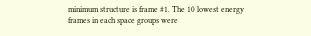minimum structure is frame #1. The 10 lowest energy frames in each space groups were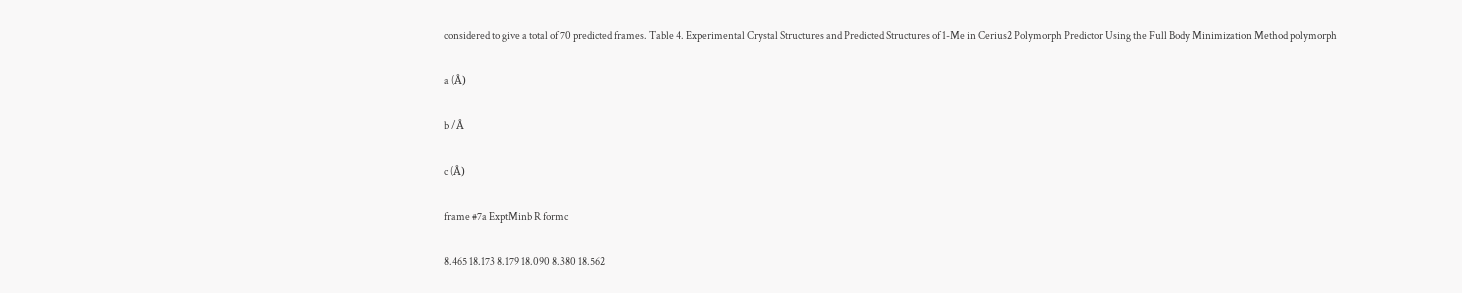considered to give a total of 70 predicted frames. Table 4. Experimental Crystal Structures and Predicted Structures of 1-Me in Cerius2 Polymorph Predictor Using the Full Body Minimization Method polymorph

a (Å)

b /Å

c (Å)

frame #7a ExptMinb R formc

8.465 18.173 8.179 18.090 8.380 18.562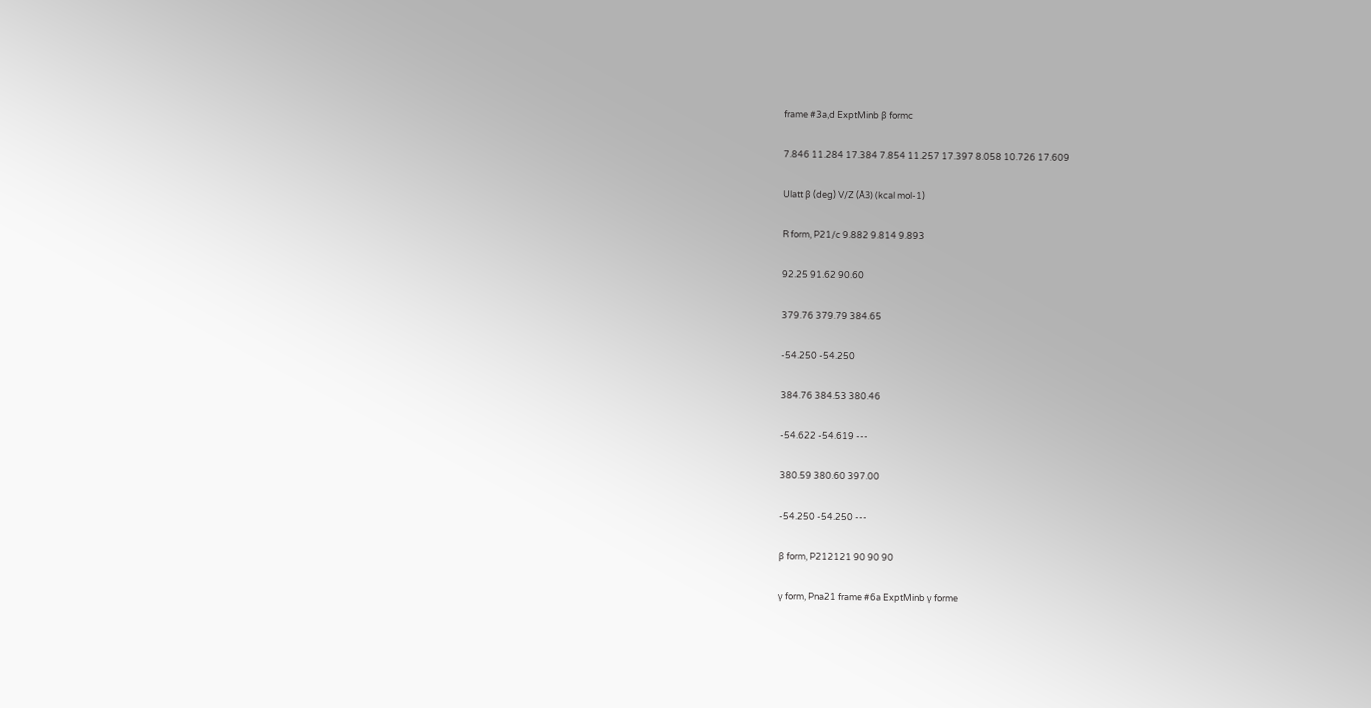frame #3a,d ExptMinb β formc

7.846 11.284 17.384 7.854 11.257 17.397 8.058 10.726 17.609

Ulatt β (deg) V/Z (Å3) (kcal mol-1)

R form, P21/c 9.882 9.814 9.893

92.25 91.62 90.60

379.76 379.79 384.65

-54.250 -54.250

384.76 384.53 380.46

-54.622 -54.619 ---

380.59 380.60 397.00

-54.250 -54.250 ---

β form, P212121 90 90 90

γ form, Pna21 frame #6a ExptMinb γ forme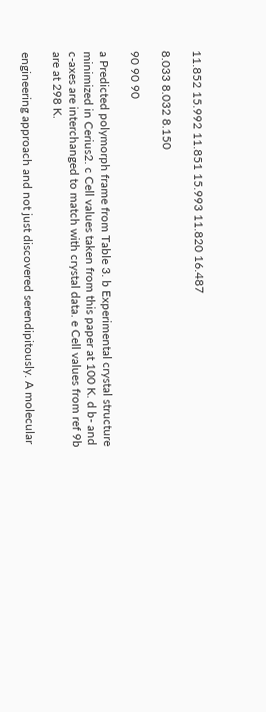11.852 15.992 11.851 15.993 11.820 16.487

8.033 8.032 8.150

90 90 90

a Predicted polymorph frame from Table 3. b Experimental crystal structure minimized in Cerius2. c Cell values taken from this paper at 100 K. d b- and c-axes are interchanged to match with crystal data. e Cell values from ref 9b are at 298 K.

engineering approach and not just discovered serendipitously. A molecular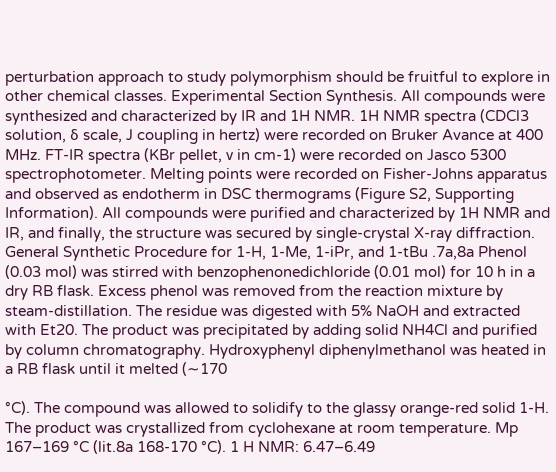perturbation approach to study polymorphism should be fruitful to explore in other chemical classes. Experimental Section Synthesis. All compounds were synthesized and characterized by IR and 1H NMR. 1H NMR spectra (CDCl3 solution, δ scale, J coupling in hertz) were recorded on Bruker Avance at 400 MHz. FT-IR spectra (KBr pellet, ν in cm-1) were recorded on Jasco 5300 spectrophotometer. Melting points were recorded on Fisher-Johns apparatus and observed as endotherm in DSC thermograms (Figure S2, Supporting Information). All compounds were purified and characterized by 1H NMR and IR, and finally, the structure was secured by single-crystal X-ray diffraction. General Synthetic Procedure for 1-H, 1-Me, 1-iPr, and 1-tBu .7a,8a Phenol (0.03 mol) was stirred with benzophenonedichloride (0.01 mol) for 10 h in a dry RB flask. Excess phenol was removed from the reaction mixture by steam-distillation. The residue was digested with 5% NaOH and extracted with Et20. The product was precipitated by adding solid NH4Cl and purified by column chromatography. Hydroxyphenyl diphenylmethanol was heated in a RB flask until it melted (∼170

°C). The compound was allowed to solidify to the glassy orange-red solid 1-H. The product was crystallized from cyclohexane at room temperature. Mp 167–169 °C (lit.8a 168-170 °C). 1 H NMR: 6.47–6.49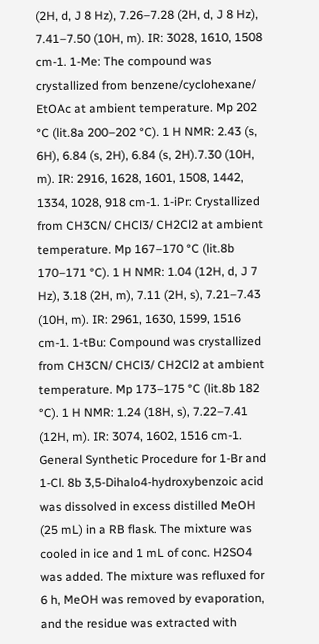(2H, d, J 8 Hz), 7.26–7.28 (2H, d, J 8 Hz), 7.41–7.50 (10H, m). IR: 3028, 1610, 1508 cm-1. 1-Me: The compound was crystallized from benzene/cyclohexane/ EtOAc at ambient temperature. Mp 202 °C (lit.8a 200–202 °C). 1 H NMR: 2.43 (s, 6H), 6.84 (s, 2H), 6.84 (s, 2H).7.30 (10H, m). IR: 2916, 1628, 1601, 1508, 1442, 1334, 1028, 918 cm-1. 1-iPr: Crystallized from CH3CN/ CHCl3/ CH2Cl2 at ambient temperature. Mp 167–170 °C (lit.8b 170–171 °C). 1 H NMR: 1.04 (12H, d, J 7 Hz), 3.18 (2H, m), 7.11 (2H, s), 7.21–7.43 (10H, m). IR: 2961, 1630, 1599, 1516 cm-1. 1-tBu: Compound was crystallized from CH3CN/ CHCl3/ CH2Cl2 at ambient temperature. Mp 173–175 °C (lit.8b 182 °C). 1 H NMR: 1.24 (18H, s), 7.22–7.41 (12H, m). IR: 3074, 1602, 1516 cm-1. General Synthetic Procedure for 1-Br and 1-Cl. 8b 3,5-Dihalo4-hydroxybenzoic acid was dissolved in excess distilled MeOH (25 mL) in a RB flask. The mixture was cooled in ice and 1 mL of conc. H2SO4 was added. The mixture was refluxed for 6 h, MeOH was removed by evaporation, and the residue was extracted with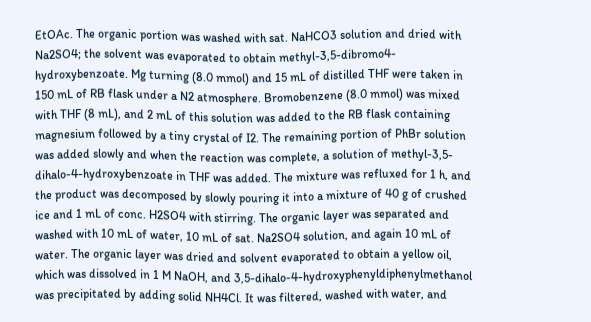EtOAc. The organic portion was washed with sat. NaHCO3 solution and dried with Na2SO4; the solvent was evaporated to obtain methyl-3,5-dibromo4-hydroxybenzoate. Mg turning (8.0 mmol) and 15 mL of distilled THF were taken in 150 mL of RB flask under a N2 atmosphere. Bromobenzene (8.0 mmol) was mixed with THF (8 mL), and 2 mL of this solution was added to the RB flask containing magnesium followed by a tiny crystal of I2. The remaining portion of PhBr solution was added slowly and when the reaction was complete, a solution of methyl-3,5-dihalo-4-hydroxybenzoate in THF was added. The mixture was refluxed for 1 h, and the product was decomposed by slowly pouring it into a mixture of 40 g of crushed ice and 1 mL of conc. H2SO4 with stirring. The organic layer was separated and washed with 10 mL of water, 10 mL of sat. Na2SO4 solution, and again 10 mL of water. The organic layer was dried and solvent evaporated to obtain a yellow oil, which was dissolved in 1 M NaOH, and 3,5-dihalo-4-hydroxyphenyldiphenylmethanol was precipitated by adding solid NH4Cl. It was filtered, washed with water, and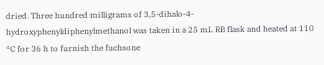dried. Three hundred milligrams of 3,5-dihalo-4-hydroxyphenyldiphenylmethanol was taken in a 25 mL RB flask and heated at 110 °C for 36 h to furnish the fuchsone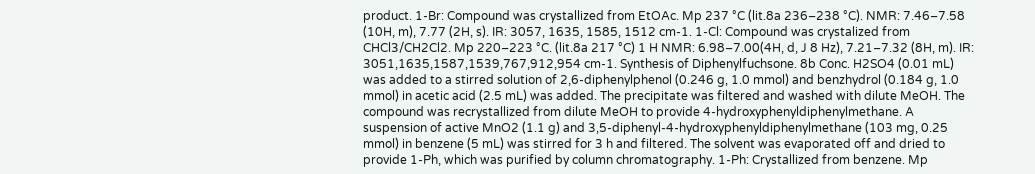product. 1-Br: Compound was crystallized from EtOAc. Mp 237 °C (lit.8a 236–238 °C). NMR: 7.46–7.58 (10H, m), 7.77 (2H, s). IR: 3057, 1635, 1585, 1512 cm-1. 1-Cl: Compound was crystalized from CHCl3/CH2Cl2. Mp 220–223 °C. (lit.8a 217 °C) 1 H NMR: 6.98–7.00(4H, d, J 8 Hz), 7.21–7.32 (8H, m). IR: 3051,1635,1587,1539,767,912,954 cm-1. Synthesis of Diphenylfuchsone. 8b Conc. H2SO4 (0.01 mL) was added to a stirred solution of 2,6-diphenylphenol (0.246 g, 1.0 mmol) and benzhydrol (0.184 g, 1.0 mmol) in acetic acid (2.5 mL) was added. The precipitate was filtered and washed with dilute MeOH. The compound was recrystallized from dilute MeOH to provide 4-hydroxyphenyldiphenylmethane. A suspension of active MnO2 (1.1 g) and 3,5-diphenyl-4-hydroxyphenyldiphenylmethane (103 mg, 0.25 mmol) in benzene (5 mL) was stirred for 3 h and filtered. The solvent was evaporated off and dried to provide 1-Ph, which was purified by column chromatography. 1-Ph: Crystallized from benzene. Mp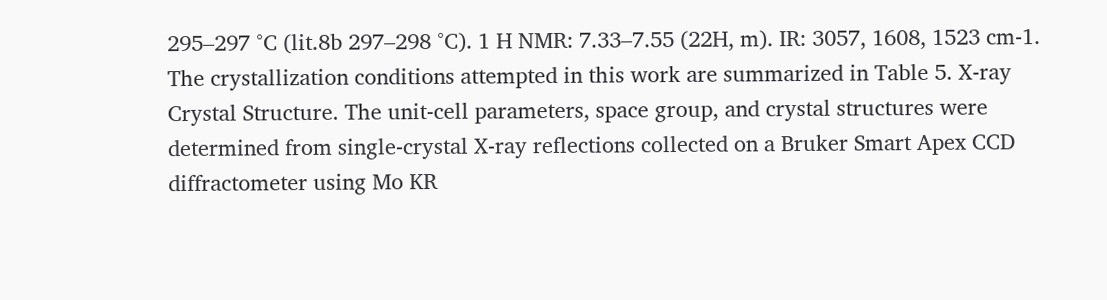295–297 °C (lit.8b 297–298 °C). 1 H NMR: 7.33–7.55 (22H, m). IR: 3057, 1608, 1523 cm-1. The crystallization conditions attempted in this work are summarized in Table 5. X-ray Crystal Structure. The unit-cell parameters, space group, and crystal structures were determined from single-crystal X-ray reflections collected on a Bruker Smart Apex CCD diffractometer using Mo KR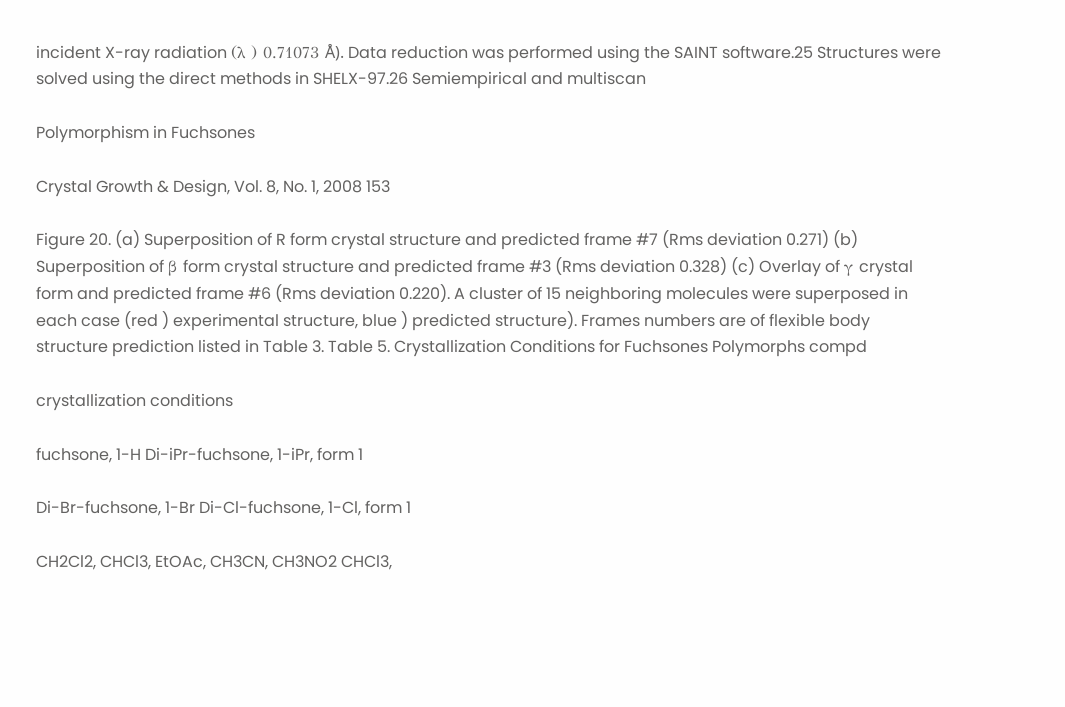incident X-ray radiation (λ ) 0.71073 Å). Data reduction was performed using the SAINT software.25 Structures were solved using the direct methods in SHELX-97.26 Semiempirical and multiscan

Polymorphism in Fuchsones

Crystal Growth & Design, Vol. 8, No. 1, 2008 153

Figure 20. (a) Superposition of R form crystal structure and predicted frame #7 (Rms deviation 0.271) (b) Superposition of β form crystal structure and predicted frame #3 (Rms deviation 0.328) (c) Overlay of γ crystal form and predicted frame #6 (Rms deviation 0.220). A cluster of 15 neighboring molecules were superposed in each case (red ) experimental structure, blue ) predicted structure). Frames numbers are of flexible body structure prediction listed in Table 3. Table 5. Crystallization Conditions for Fuchsones Polymorphs compd

crystallization conditions

fuchsone, 1-H Di-iPr-fuchsone, 1-iPr, form 1

Di-Br-fuchsone, 1-Br Di-Cl-fuchsone, 1-Cl, form 1

CH2Cl2, CHCl3, EtOAc, CH3CN, CH3NO2 CHCl3,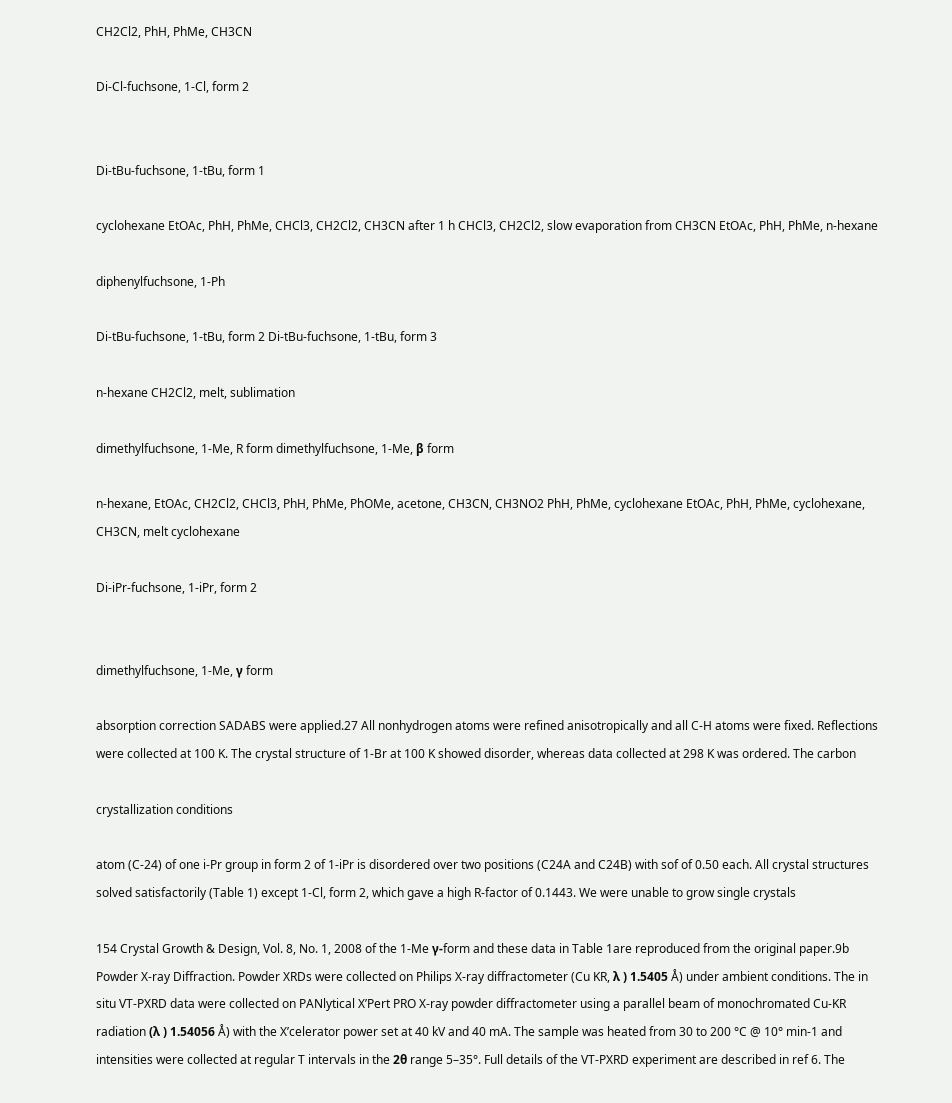CH2Cl2, PhH, PhMe, CH3CN

Di-Cl-fuchsone, 1-Cl, form 2


Di-tBu-fuchsone, 1-tBu, form 1

cyclohexane EtOAc, PhH, PhMe, CHCl3, CH2Cl2, CH3CN after 1 h CHCl3, CH2Cl2, slow evaporation from CH3CN EtOAc, PhH, PhMe, n-hexane

diphenylfuchsone, 1-Ph

Di-tBu-fuchsone, 1-tBu, form 2 Di-tBu-fuchsone, 1-tBu, form 3

n-hexane CH2Cl2, melt, sublimation

dimethylfuchsone, 1-Me, R form dimethylfuchsone, 1-Me, β form

n-hexane, EtOAc, CH2Cl2, CHCl3, PhH, PhMe, PhOMe, acetone, CH3CN, CH3NO2 PhH, PhMe, cyclohexane EtOAc, PhH, PhMe, cyclohexane, CH3CN, melt cyclohexane

Di-iPr-fuchsone, 1-iPr, form 2


dimethylfuchsone, 1-Me, γ form

absorption correction SADABS were applied.27 All nonhydrogen atoms were refined anisotropically and all C-H atoms were fixed. Reflections were collected at 100 K. The crystal structure of 1-Br at 100 K showed disorder, whereas data collected at 298 K was ordered. The carbon

crystallization conditions

atom (C-24) of one i-Pr group in form 2 of 1-iPr is disordered over two positions (C24A and C24B) with sof of 0.50 each. All crystal structures solved satisfactorily (Table 1) except 1-Cl, form 2, which gave a high R-factor of 0.1443. We were unable to grow single crystals

154 Crystal Growth & Design, Vol. 8, No. 1, 2008 of the 1-Me γ-form and these data in Table 1are reproduced from the original paper.9b Powder X-ray Diffraction. Powder XRDs were collected on Philips X-ray diffractometer (Cu KR, λ ) 1.5405 Å) under ambient conditions. The in situ VT-PXRD data were collected on PANlytical X’Pert PRO X-ray powder diffractometer using a parallel beam of monochromated Cu-KR radiation (λ ) 1.54056 Å) with the X’celerator power set at 40 kV and 40 mA. The sample was heated from 30 to 200 °C @ 10° min-1 and intensities were collected at regular T intervals in the 2θ range 5–35°. Full details of the VT-PXRD experiment are described in ref 6. The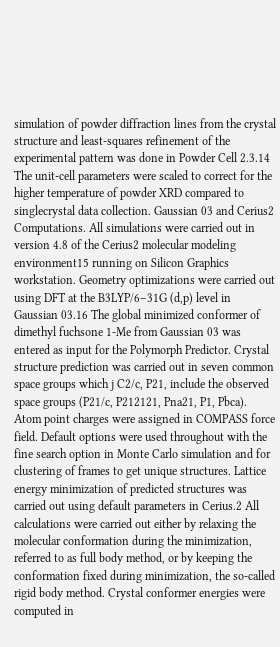simulation of powder diffraction lines from the crystal structure and least-squares refinement of the experimental pattern was done in Powder Cell 2.3.14 The unit-cell parameters were scaled to correct for the higher temperature of powder XRD compared to singlecrystal data collection. Gaussian 03 and Cerius2 Computations. All simulations were carried out in version 4.8 of the Cerius2 molecular modeling environment15 running on Silicon Graphics workstation. Geometry optimizations were carried out using DFT at the B3LYP/6–31G (d,p) level in Gaussian 03.16 The global minimized conformer of dimethyl fuchsone 1-Me from Gaussian 03 was entered as input for the Polymorph Predictor. Crystal structure prediction was carried out in seven common space groups which j C2/c, P21, include the observed space groups (P21/c, P212121, Pna21, P1, Pbca). Atom point charges were assigned in COMPASS force field. Default options were used throughout with the fine search option in Monte Carlo simulation and for clustering of frames to get unique structures. Lattice energy minimization of predicted structures was carried out using default parameters in Cerius.2 All calculations were carried out either by relaxing the molecular conformation during the minimization, referred to as full body method, or by keeping the conformation fixed during minimization, the so-called rigid body method. Crystal conformer energies were computed in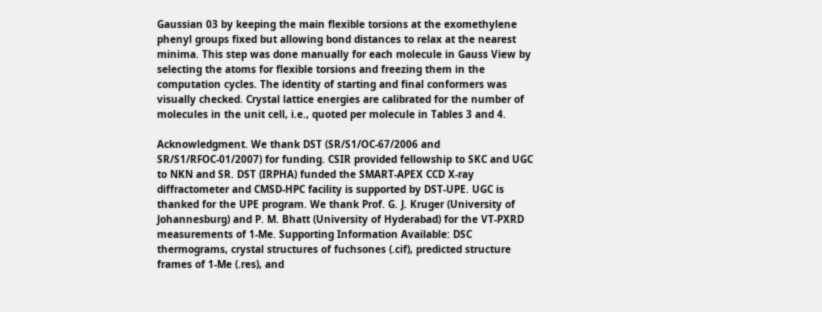Gaussian 03 by keeping the main flexible torsions at the exomethylene phenyl groups fixed but allowing bond distances to relax at the nearest minima. This step was done manually for each molecule in Gauss View by selecting the atoms for flexible torsions and freezing them in the computation cycles. The identity of starting and final conformers was visually checked. Crystal lattice energies are calibrated for the number of molecules in the unit cell, i.e., quoted per molecule in Tables 3 and 4.

Acknowledgment. We thank DST (SR/S1/OC-67/2006 and SR/S1/RFOC-01/2007) for funding. CSIR provided fellowship to SKC and UGC to NKN and SR. DST (IRPHA) funded the SMART-APEX CCD X-ray diffractometer and CMSD-HPC facility is supported by DST-UPE. UGC is thanked for the UPE program. We thank Prof. G. J. Kruger (University of Johannesburg) and P. M. Bhatt (University of Hyderabad) for the VT-PXRD measurements of 1-Me. Supporting Information Available: DSC thermograms, crystal structures of fuchsones (.cif), predicted structure frames of 1-Me (.res), and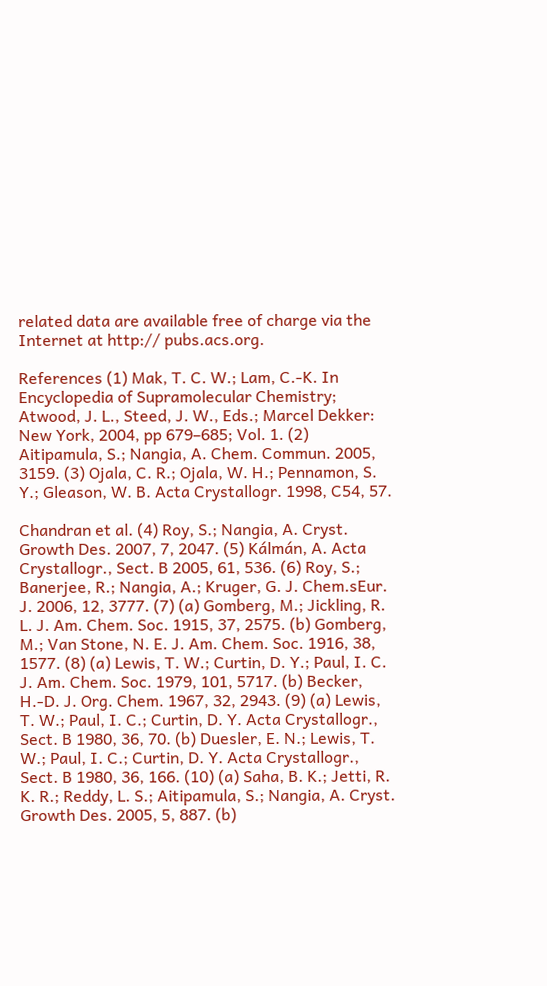related data are available free of charge via the Internet at http:// pubs.acs.org.

References (1) Mak, T. C. W.; Lam, C.-K. In Encyclopedia of Supramolecular Chemistry; Atwood, J. L., Steed, J. W., Eds.; Marcel Dekker: New York, 2004, pp 679–685; Vol. 1. (2) Aitipamula, S.; Nangia, A. Chem. Commun. 2005, 3159. (3) Ojala, C. R.; Ojala, W. H.; Pennamon, S. Y.; Gleason, W. B. Acta Crystallogr. 1998, C54, 57.

Chandran et al. (4) Roy, S.; Nangia, A. Cryst. Growth Des. 2007, 7, 2047. (5) Kálmán, A. Acta Crystallogr., Sect. B 2005, 61, 536. (6) Roy, S.; Banerjee, R.; Nangia, A.; Kruger, G. J. Chem.sEur. J. 2006, 12, 3777. (7) (a) Gomberg, M.; Jickling, R. L. J. Am. Chem. Soc. 1915, 37, 2575. (b) Gomberg, M.; Van Stone, N. E. J. Am. Chem. Soc. 1916, 38, 1577. (8) (a) Lewis, T. W.; Curtin, D. Y.; Paul, I. C. J. Am. Chem. Soc. 1979, 101, 5717. (b) Becker, H.-D. J. Org. Chem. 1967, 32, 2943. (9) (a) Lewis, T. W.; Paul, I. C.; Curtin, D. Y. Acta Crystallogr., Sect. B 1980, 36, 70. (b) Duesler, E. N.; Lewis, T. W.; Paul, I. C.; Curtin, D. Y. Acta Crystallogr., Sect. B 1980, 36, 166. (10) (a) Saha, B. K.; Jetti, R. K. R.; Reddy, L. S.; Aitipamula, S.; Nangia, A. Cryst. Growth Des. 2005, 5, 887. (b)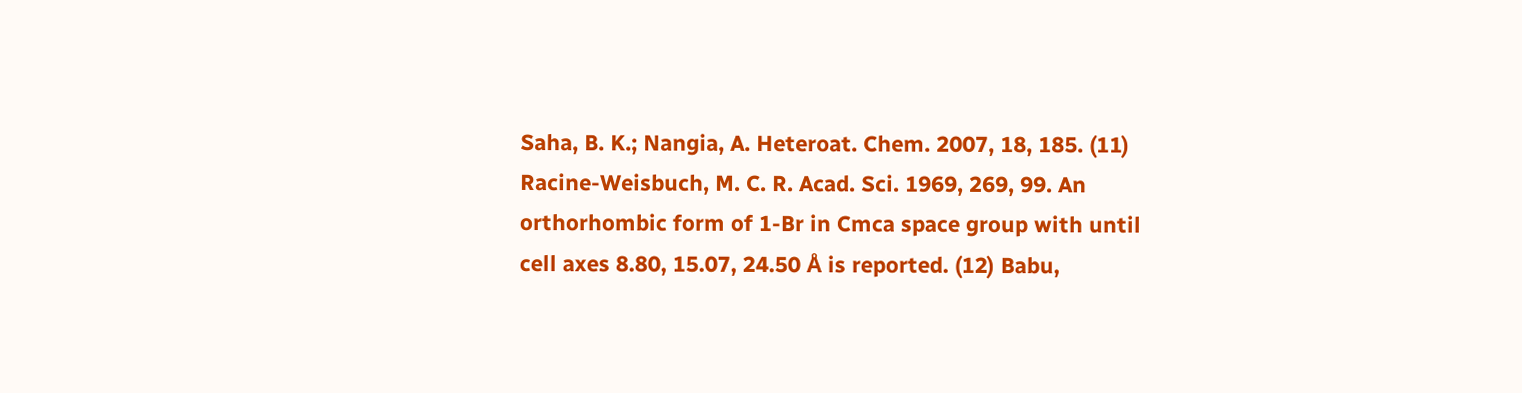Saha, B. K.; Nangia, A. Heteroat. Chem. 2007, 18, 185. (11) Racine-Weisbuch, M. C. R. Acad. Sci. 1969, 269, 99. An orthorhombic form of 1-Br in Cmca space group with until cell axes 8.80, 15.07, 24.50 Å is reported. (12) Babu,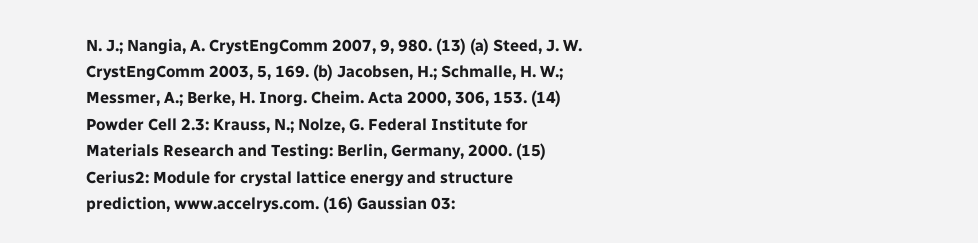N. J.; Nangia, A. CrystEngComm 2007, 9, 980. (13) (a) Steed, J. W. CrystEngComm 2003, 5, 169. (b) Jacobsen, H.; Schmalle, H. W.; Messmer, A.; Berke, H. Inorg. Cheim. Acta 2000, 306, 153. (14) Powder Cell 2.3: Krauss, N.; Nolze, G. Federal Institute for Materials Research and Testing: Berlin, Germany, 2000. (15) Cerius2: Module for crystal lattice energy and structure prediction, www.accelrys.com. (16) Gaussian 03: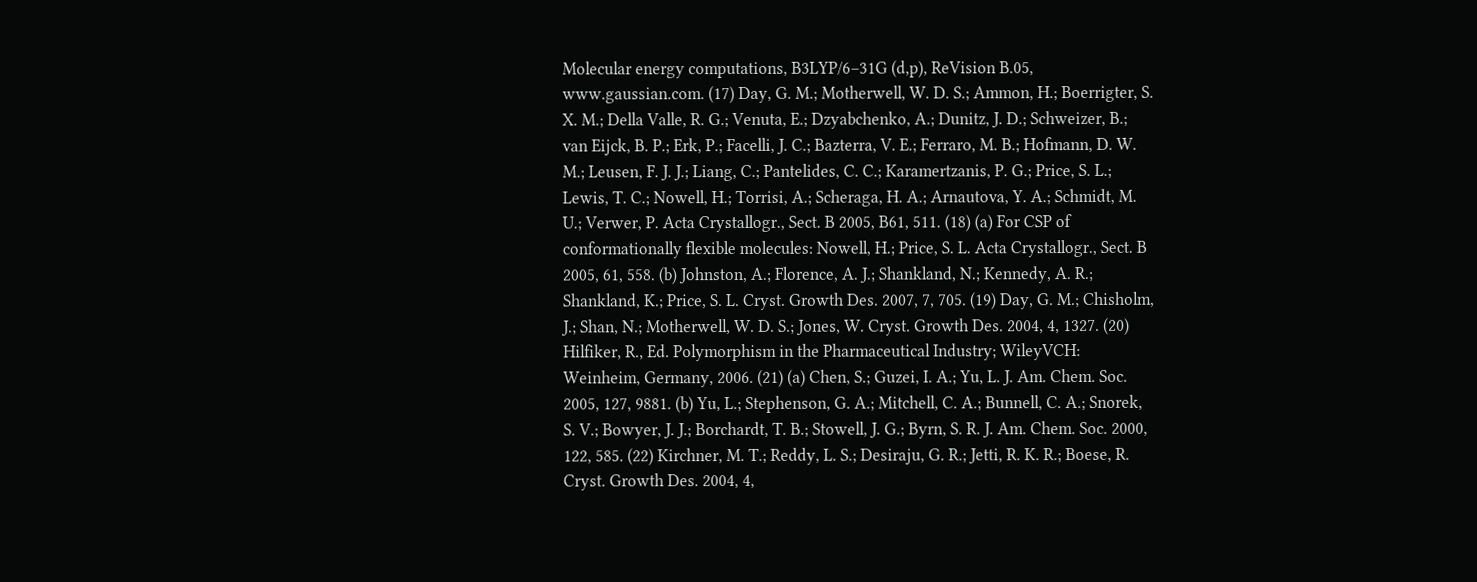Molecular energy computations, B3LYP/6–31G (d,p), ReVision B.05, www.gaussian.com. (17) Day, G. M.; Motherwell, W. D. S.; Ammon, H.; Boerrigter, S. X. M.; Della Valle, R. G.; Venuta, E.; Dzyabchenko, A.; Dunitz, J. D.; Schweizer, B.; van Eijck, B. P.; Erk, P.; Facelli, J. C.; Bazterra, V. E.; Ferraro, M. B.; Hofmann, D. W. M.; Leusen, F. J. J.; Liang, C.; Pantelides, C. C.; Karamertzanis, P. G.; Price, S. L.; Lewis, T. C.; Nowell, H.; Torrisi, A.; Scheraga, H. A.; Arnautova, Y. A.; Schmidt, M. U.; Verwer, P. Acta Crystallogr., Sect. B 2005, B61, 511. (18) (a) For CSP of conformationally flexible molecules: Nowell, H.; Price, S. L. Acta Crystallogr., Sect. B 2005, 61, 558. (b) Johnston, A.; Florence, A. J.; Shankland, N.; Kennedy, A. R.; Shankland, K.; Price, S. L. Cryst. Growth Des. 2007, 7, 705. (19) Day, G. M.; Chisholm, J.; Shan, N.; Motherwell, W. D. S.; Jones, W. Cryst. Growth Des. 2004, 4, 1327. (20) Hilfiker, R., Ed. Polymorphism in the Pharmaceutical Industry; WileyVCH: Weinheim, Germany, 2006. (21) (a) Chen, S.; Guzei, I. A.; Yu, L. J. Am. Chem. Soc. 2005, 127, 9881. (b) Yu, L.; Stephenson, G. A.; Mitchell, C. A.; Bunnell, C. A.; Snorek, S. V.; Bowyer, J. J.; Borchardt, T. B.; Stowell, J. G.; Byrn, S. R. J. Am. Chem. Soc. 2000, 122, 585. (22) Kirchner, M. T.; Reddy, L. S.; Desiraju, G. R.; Jetti, R. K. R.; Boese, R. Cryst. Growth Des. 2004, 4,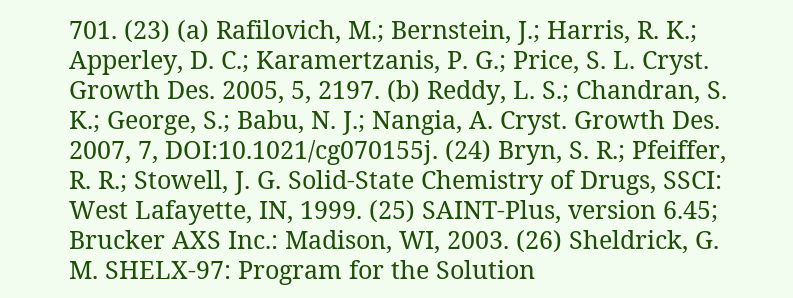701. (23) (a) Rafilovich, M.; Bernstein, J.; Harris, R. K.; Apperley, D. C.; Karamertzanis, P. G.; Price, S. L. Cryst. Growth Des. 2005, 5, 2197. (b) Reddy, L. S.; Chandran, S. K.; George, S.; Babu, N. J.; Nangia, A. Cryst. Growth Des. 2007, 7, DOI:10.1021/cg070155j. (24) Bryn, S. R.; Pfeiffer, R. R.; Stowell, J. G. Solid-State Chemistry of Drugs, SSCI: West Lafayette, IN, 1999. (25) SAINT-Plus, version 6.45; Brucker AXS Inc.: Madison, WI, 2003. (26) Sheldrick, G. M. SHELX-97: Program for the Solution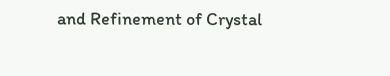and Refinement of Crystal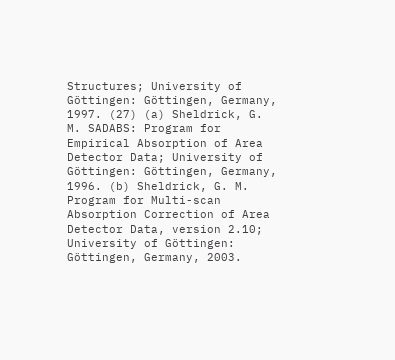Structures; University of Göttingen: Göttingen, Germany, 1997. (27) (a) Sheldrick, G. M. SADABS: Program for Empirical Absorption of Area Detector Data; University of Göttingen: Göttingen, Germany, 1996. (b) Sheldrick, G. M. Program for Multi-scan Absorption Correction of Area Detector Data, version 2.10; University of Göttingen: Göttingen, Germany, 2003.